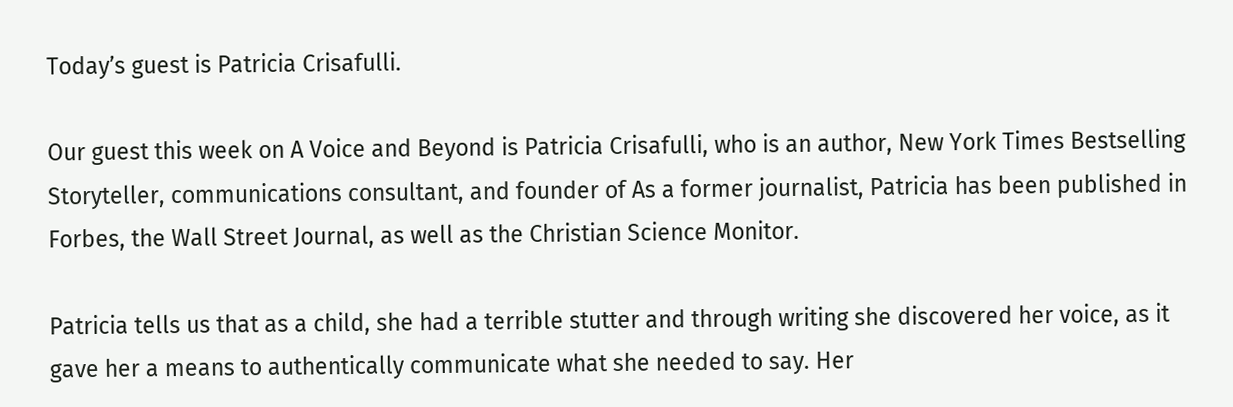Today’s guest is Patricia Crisafulli.

Our guest this week on A Voice and Beyond is Patricia Crisafulli, who is an author, New York Times Bestselling Storyteller, communications consultant, and founder of As a former journalist, Patricia has been published in Forbes, the Wall Street Journal, as well as the Christian Science Monitor.

Patricia tells us that as a child, she had a terrible stutter and through writing she discovered her voice, as it gave her a means to authentically communicate what she needed to say. Her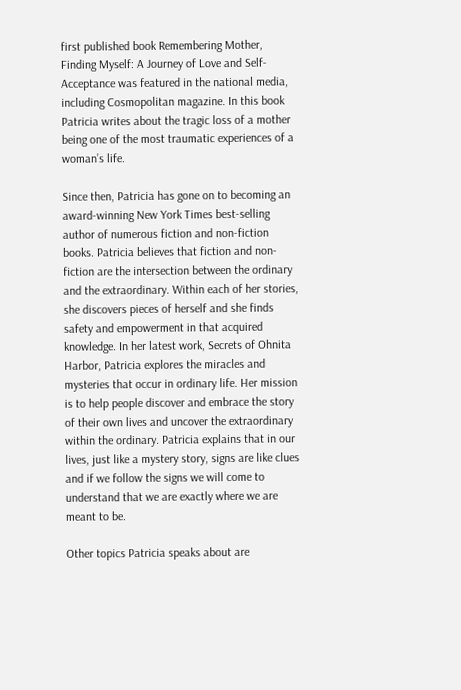first published book Remembering Mother, Finding Myself: A Journey of Love and Self-Acceptance was featured in the national media, including Cosmopolitan magazine. In this book Patricia writes about the tragic loss of a mother being one of the most traumatic experiences of a woman’s life.

Since then, Patricia has gone on to becoming an award-winning New York Times best-selling author of numerous fiction and non-fiction books. Patricia believes that fiction and non-fiction are the intersection between the ordinary and the extraordinary. Within each of her stories, she discovers pieces of herself and she finds safety and empowerment in that acquired knowledge. In her latest work, Secrets of Ohnita Harbor, Patricia explores the miracles and mysteries that occur in ordinary life. Her mission is to help people discover and embrace the story of their own lives and uncover the extraordinary within the ordinary. Patricia explains that in our lives, just like a mystery story, signs are like clues and if we follow the signs we will come to understand that we are exactly where we are meant to be.

Other topics Patricia speaks about are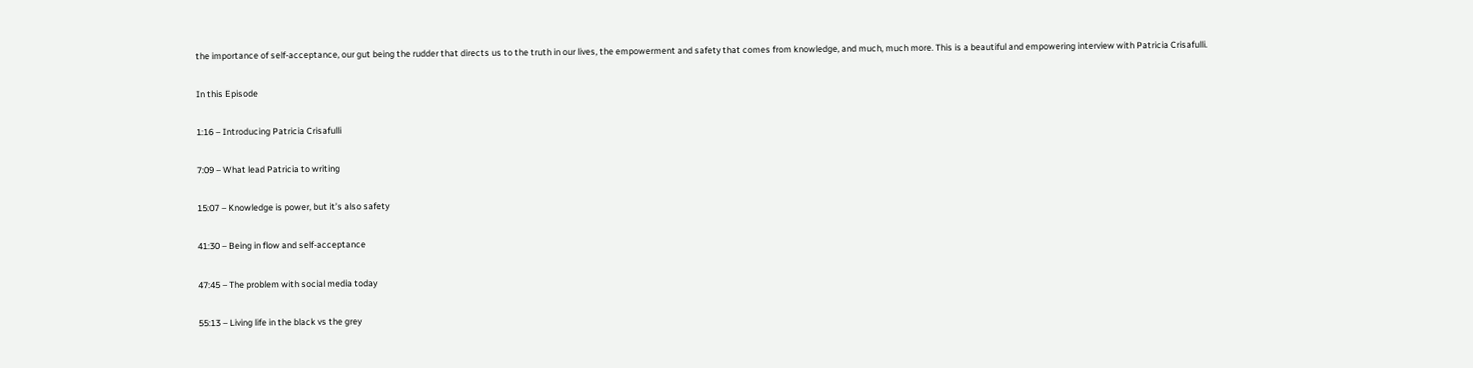the importance of self-acceptance, our gut being the rudder that directs us to the truth in our lives, the empowerment and safety that comes from knowledge, and much, much more. This is a beautiful and empowering interview with Patricia Crisafulli.

In this Episode

1:16 – Introducing Patricia Crisafulli

7:09 – What lead Patricia to writing

15:07 – Knowledge is power, but it’s also safety

41:30 – Being in flow and self-acceptance

47:45 – The problem with social media today

55:13 – Living life in the black vs the grey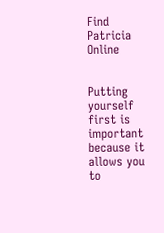Find Patricia Online


Putting yourself first is important because it allows you to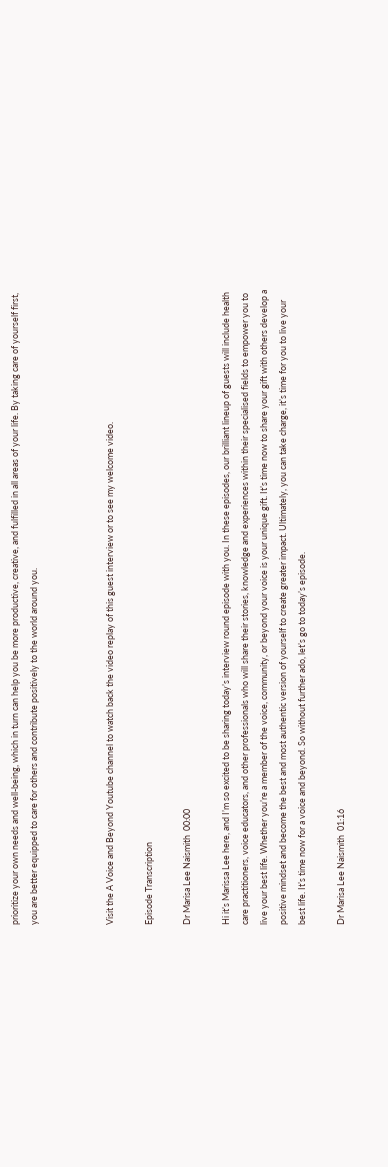prioritize your own needs and well-being, which in turn can help you be more productive, creative, and fulfilled in all areas of your life. By taking care of yourself first, you are better equipped to care for others and contribute positively to the world around you.



Visit the A Voice and Beyond Youtube channel to watch back the video replay of this guest interview or to see my welcome video.

Episode Transcription

Dr Marisa Lee Naismith  00:00

Hi it’s Marissa Lee here, and I’m so excited to be sharing today’s interview round episode with you. In these episodes, our brilliant lineup of guests will include health care practitioners, voice educators, and other professionals who will share their stories, knowledge and experiences within their specialised fields to empower you to live your best life. Whether you’re a member of the voice, community, or beyond your voice is your unique gift. It’s time now to share your gift with others develop a positive mindset and become the best and most authentic version of yourself to create greater impact. Ultimately, you can take charge, it’s time for you to live your best life. It’s time now for a voice and beyond. So without further ado, let’s go to today’s episode.

Dr Marisa Lee Naismith  01:16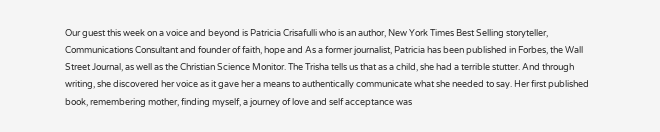Our guest this week on a voice and beyond is Patricia Crisafulli who is an author, New York Times Best Selling storyteller, Communications Consultant and founder of faith, hope and As a former journalist, Patricia has been published in Forbes, the Wall Street Journal, as well as the Christian Science Monitor. The Trisha tells us that as a child, she had a terrible stutter. And through writing, she discovered her voice as it gave her a means to authentically communicate what she needed to say. Her first published book, remembering mother, finding myself, a journey of love and self acceptance was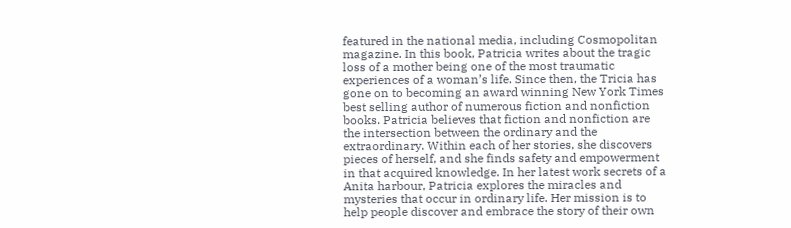featured in the national media, including Cosmopolitan magazine. In this book, Patricia writes about the tragic loss of a mother being one of the most traumatic experiences of a woman’s life. Since then, the Tricia has gone on to becoming an award winning New York Times best selling author of numerous fiction and nonfiction books. Patricia believes that fiction and nonfiction are the intersection between the ordinary and the extraordinary. Within each of her stories, she discovers pieces of herself, and she finds safety and empowerment in that acquired knowledge. In her latest work secrets of a Anita harbour, Patricia explores the miracles and mysteries that occur in ordinary life. Her mission is to help people discover and embrace the story of their own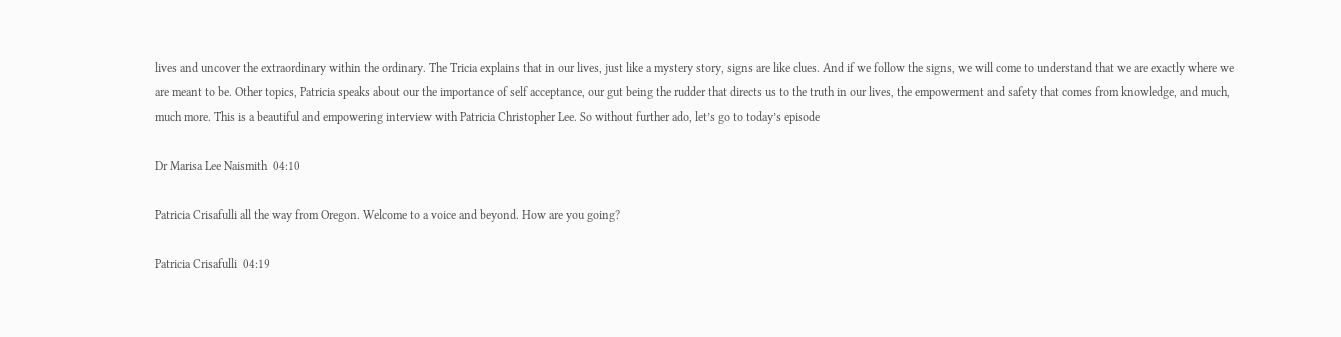lives and uncover the extraordinary within the ordinary. The Tricia explains that in our lives, just like a mystery story, signs are like clues. And if we follow the signs, we will come to understand that we are exactly where we are meant to be. Other topics, Patricia speaks about our the importance of self acceptance, our gut being the rudder that directs us to the truth in our lives, the empowerment and safety that comes from knowledge, and much, much more. This is a beautiful and empowering interview with Patricia Christopher Lee. So without further ado, let’s go to today’s episode

Dr Marisa Lee Naismith  04:10

Patricia Crisafulli all the way from Oregon. Welcome to a voice and beyond. How are you going?

Patricia Crisafulli  04:19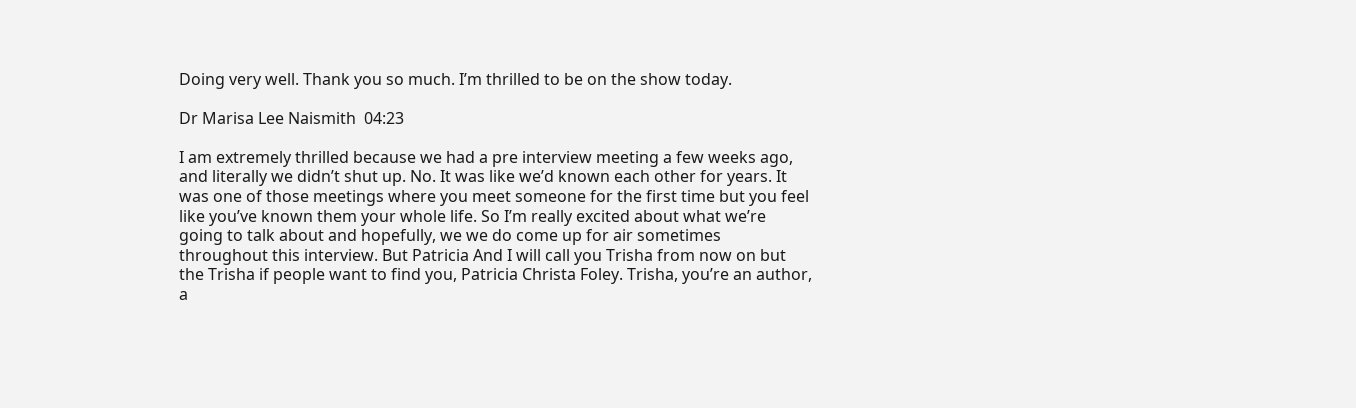Doing very well. Thank you so much. I’m thrilled to be on the show today.

Dr Marisa Lee Naismith  04:23

I am extremely thrilled because we had a pre interview meeting a few weeks ago, and literally we didn’t shut up. No. It was like we’d known each other for years. It was one of those meetings where you meet someone for the first time but you feel like you’ve known them your whole life. So I’m really excited about what we’re going to talk about and hopefully, we we do come up for air sometimes throughout this interview. But Patricia And I will call you Trisha from now on but the Trisha if people want to find you, Patricia Christa Foley. Trisha, you’re an author, a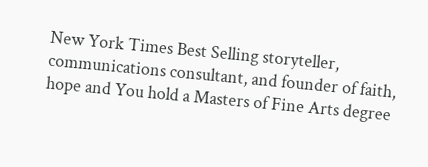New York Times Best Selling storyteller, communications consultant, and founder of faith, hope and You hold a Masters of Fine Arts degree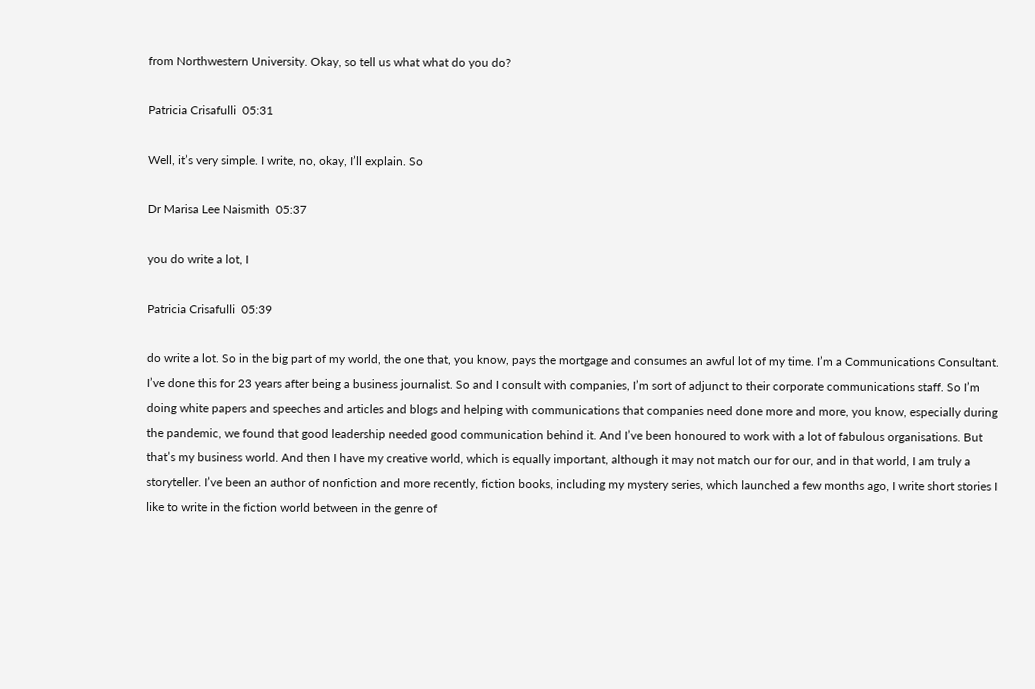from Northwestern University. Okay, so tell us what what do you do?

Patricia Crisafulli  05:31

Well, it’s very simple. I write, no, okay, I’ll explain. So

Dr Marisa Lee Naismith  05:37

you do write a lot, I

Patricia Crisafulli  05:39

do write a lot. So in the big part of my world, the one that, you know, pays the mortgage and consumes an awful lot of my time. I’m a Communications Consultant. I’ve done this for 23 years after being a business journalist. So and I consult with companies, I’m sort of adjunct to their corporate communications staff. So I’m doing white papers and speeches and articles and blogs and helping with communications that companies need done more and more, you know, especially during the pandemic, we found that good leadership needed good communication behind it. And I’ve been honoured to work with a lot of fabulous organisations. But that’s my business world. And then I have my creative world, which is equally important, although it may not match our for our, and in that world, I am truly a storyteller. I’ve been an author of nonfiction and more recently, fiction books, including my mystery series, which launched a few months ago, I write short stories I like to write in the fiction world between in the genre of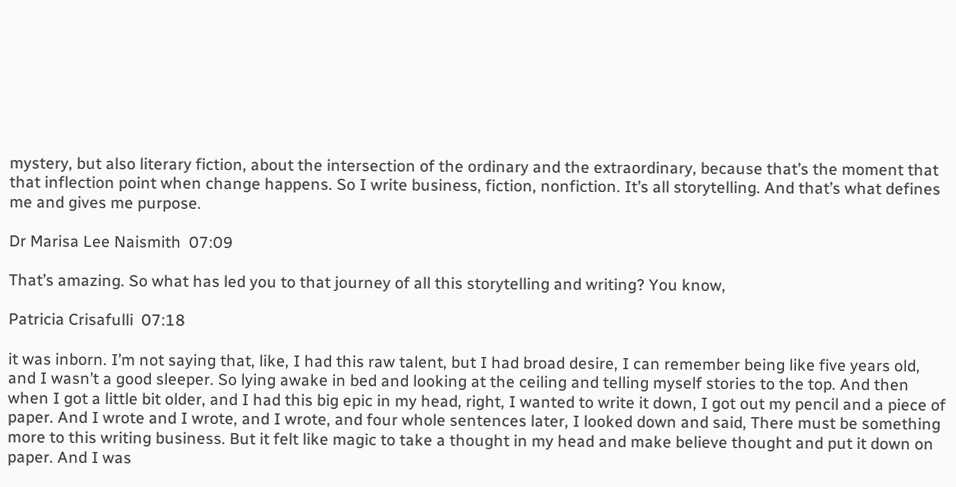mystery, but also literary fiction, about the intersection of the ordinary and the extraordinary, because that’s the moment that that inflection point when change happens. So I write business, fiction, nonfiction. It’s all storytelling. And that’s what defines me and gives me purpose.

Dr Marisa Lee Naismith  07:09

That’s amazing. So what has led you to that journey of all this storytelling and writing? You know,

Patricia Crisafulli  07:18

it was inborn. I’m not saying that, like, I had this raw talent, but I had broad desire, I can remember being like five years old, and I wasn’t a good sleeper. So lying awake in bed and looking at the ceiling and telling myself stories to the top. And then when I got a little bit older, and I had this big epic in my head, right, I wanted to write it down, I got out my pencil and a piece of paper. And I wrote and I wrote, and I wrote, and four whole sentences later, I looked down and said, There must be something more to this writing business. But it felt like magic to take a thought in my head and make believe thought and put it down on paper. And I was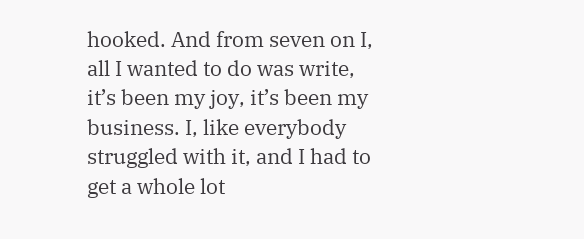hooked. And from seven on I, all I wanted to do was write, it’s been my joy, it’s been my business. I, like everybody struggled with it, and I had to get a whole lot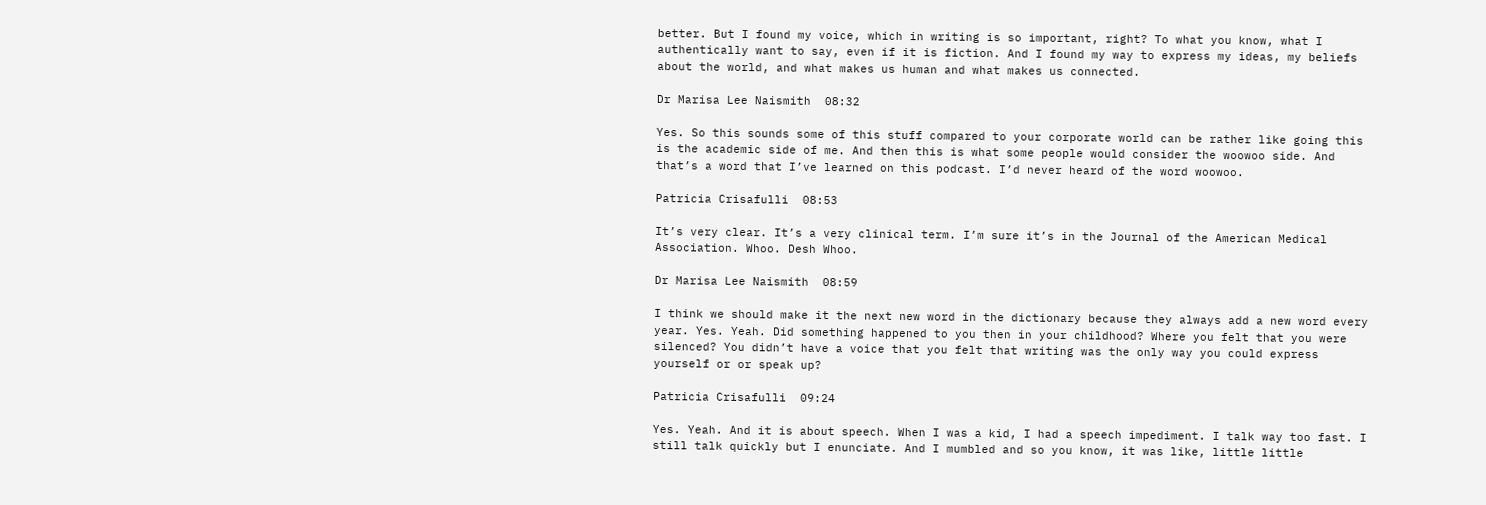better. But I found my voice, which in writing is so important, right? To what you know, what I authentically want to say, even if it is fiction. And I found my way to express my ideas, my beliefs about the world, and what makes us human and what makes us connected.

Dr Marisa Lee Naismith  08:32

Yes. So this sounds some of this stuff compared to your corporate world can be rather like going this is the academic side of me. And then this is what some people would consider the woowoo side. And that’s a word that I’ve learned on this podcast. I’d never heard of the word woowoo.

Patricia Crisafulli  08:53

It’s very clear. It’s a very clinical term. I’m sure it’s in the Journal of the American Medical Association. Whoo. Desh Whoo.

Dr Marisa Lee Naismith  08:59

I think we should make it the next new word in the dictionary because they always add a new word every year. Yes. Yeah. Did something happened to you then in your childhood? Where you felt that you were silenced? You didn’t have a voice that you felt that writing was the only way you could express yourself or or speak up?

Patricia Crisafulli  09:24

Yes. Yeah. And it is about speech. When I was a kid, I had a speech impediment. I talk way too fast. I still talk quickly but I enunciate. And I mumbled and so you know, it was like, little little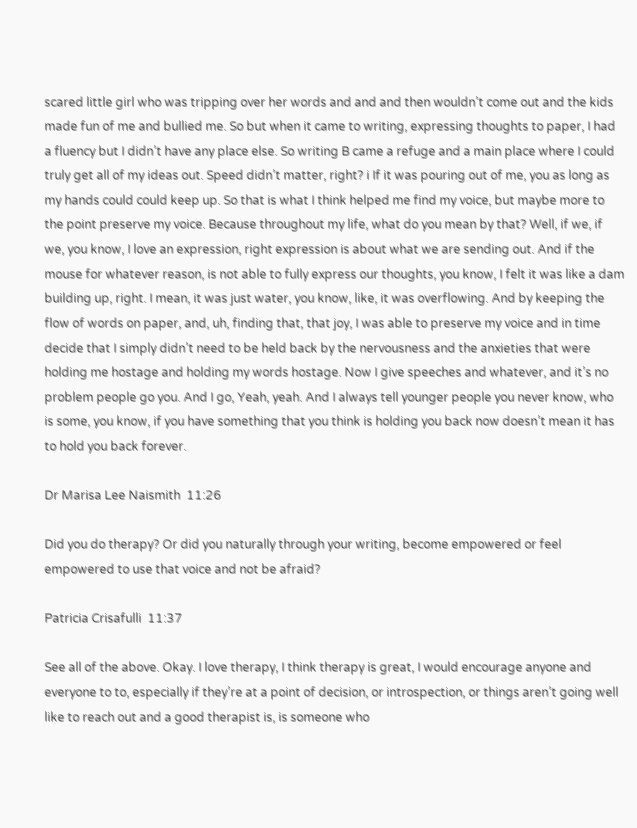scared little girl who was tripping over her words and and and then wouldn’t come out and the kids made fun of me and bullied me. So but when it came to writing, expressing thoughts to paper, I had a fluency but I didn’t have any place else. So writing B came a refuge and a main place where I could truly get all of my ideas out. Speed didn’t matter, right? i If it was pouring out of me, you as long as my hands could could keep up. So that is what I think helped me find my voice, but maybe more to the point preserve my voice. Because throughout my life, what do you mean by that? Well, if we, if we, you know, I love an expression, right expression is about what we are sending out. And if the mouse for whatever reason, is not able to fully express our thoughts, you know, I felt it was like a dam building up, right. I mean, it was just water, you know, like, it was overflowing. And by keeping the flow of words on paper, and, uh, finding that, that joy, I was able to preserve my voice and in time decide that I simply didn’t need to be held back by the nervousness and the anxieties that were holding me hostage and holding my words hostage. Now I give speeches and whatever, and it’s no problem people go you. And I go, Yeah, yeah. And I always tell younger people you never know, who is some, you know, if you have something that you think is holding you back now doesn’t mean it has to hold you back forever.

Dr Marisa Lee Naismith  11:26

Did you do therapy? Or did you naturally through your writing, become empowered or feel empowered to use that voice and not be afraid?

Patricia Crisafulli  11:37

See all of the above. Okay. I love therapy, I think therapy is great, I would encourage anyone and everyone to to, especially if they’re at a point of decision, or introspection, or things aren’t going well like to reach out and a good therapist is, is someone who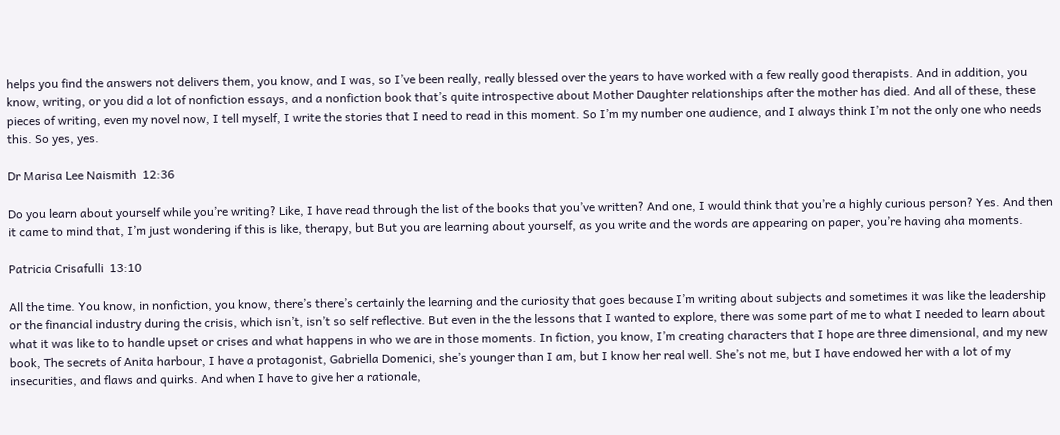helps you find the answers not delivers them, you know, and I was, so I’ve been really, really blessed over the years to have worked with a few really good therapists. And in addition, you know, writing, or you did a lot of nonfiction essays, and a nonfiction book that’s quite introspective about Mother Daughter relationships after the mother has died. And all of these, these pieces of writing, even my novel now, I tell myself, I write the stories that I need to read in this moment. So I’m my number one audience, and I always think I’m not the only one who needs this. So yes, yes.

Dr Marisa Lee Naismith  12:36

Do you learn about yourself while you’re writing? Like, I have read through the list of the books that you’ve written? And one, I would think that you’re a highly curious person? Yes. And then it came to mind that, I’m just wondering if this is like, therapy, but But you are learning about yourself, as you write and the words are appearing on paper, you’re having aha moments.

Patricia Crisafulli  13:10

All the time. You know, in nonfiction, you know, there’s there’s certainly the learning and the curiosity that goes because I’m writing about subjects and sometimes it was like the leadership or the financial industry during the crisis, which isn’t, isn’t so self reflective. But even in the the lessons that I wanted to explore, there was some part of me to what I needed to learn about what it was like to to handle upset or crises and what happens in who we are in those moments. In fiction, you know, I’m creating characters that I hope are three dimensional, and my new book, The secrets of Anita harbour, I have a protagonist, Gabriella Domenici, she’s younger than I am, but I know her real well. She’s not me, but I have endowed her with a lot of my insecurities, and flaws and quirks. And when I have to give her a rationale,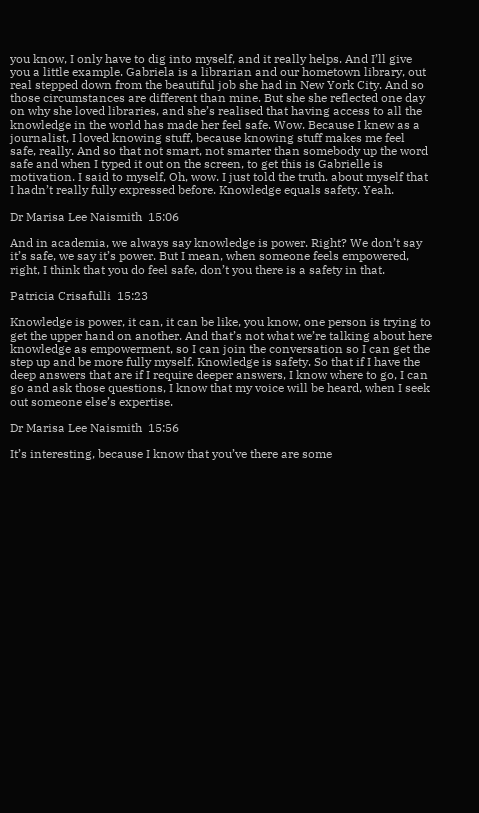you know, I only have to dig into myself, and it really helps. And I’ll give you a little example. Gabriela is a librarian and our hometown library, out real stepped down from the beautiful job she had in New York City. And so those circumstances are different than mine. But she she reflected one day on why she loved libraries, and she’s realised that having access to all the knowledge in the world has made her feel safe. Wow. Because I knew as a journalist, I loved knowing stuff, because knowing stuff makes me feel safe, really. And so that not smart, not smarter than somebody up the word safe and when I typed it out on the screen, to get this is Gabrielle is motivation. I said to myself, Oh, wow. I just told the truth. about myself that I hadn’t really fully expressed before. Knowledge equals safety. Yeah.

Dr Marisa Lee Naismith  15:06

And in academia, we always say knowledge is power. Right? We don’t say it’s safe, we say it’s power. But I mean, when someone feels empowered, right, I think that you do feel safe, don’t you there is a safety in that.

Patricia Crisafulli  15:23

Knowledge is power, it can, it can be like, you know, one person is trying to get the upper hand on another. And that’s not what we’re talking about here knowledge as empowerment, so I can join the conversation so I can get the step up and be more fully myself. Knowledge is safety. So that if I have the deep answers that are if I require deeper answers, I know where to go, I can go and ask those questions, I know that my voice will be heard, when I seek out someone else’s expertise.

Dr Marisa Lee Naismith  15:56

It’s interesting, because I know that you’ve there are some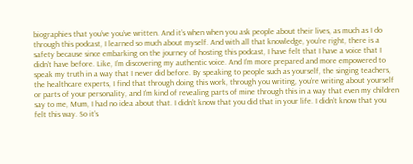biographies that you’ve you’ve written. And it’s when when you ask people about their lives, as much as I do through this podcast, I learned so much about myself. And with all that knowledge, you’re right, there is a safety because since embarking on the journey of hosting this podcast, I have felt that I have a voice that I didn’t have before. Like, I’m discovering my authentic voice. And I’m more prepared and more empowered to speak my truth in a way that I never did before. By speaking to people such as yourself, the singing teachers, the healthcare experts, I find that through doing this work, through you writing, you’re writing about yourself or parts of your personality, and I’m kind of revealing parts of mine through this in a way that even my children say to me, Mum, I had no idea about that. I didn’t know that you did that in your life. I didn’t know that you felt this way. So it’s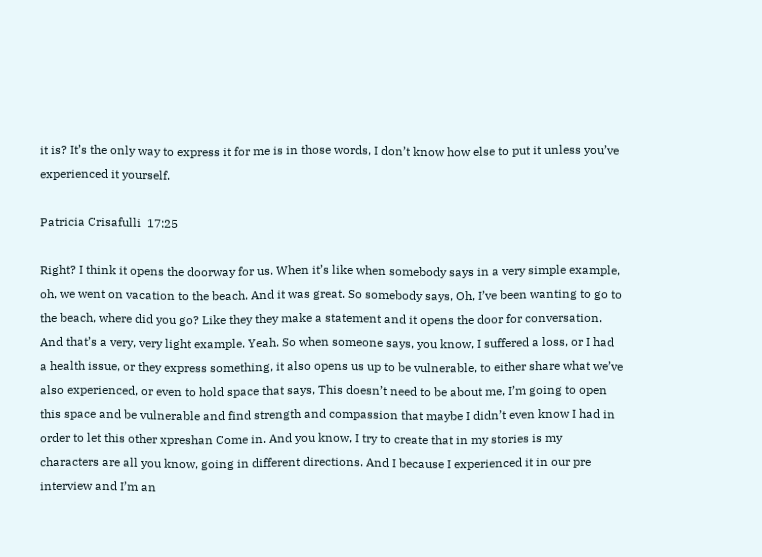it is? It’s the only way to express it for me is in those words, I don’t know how else to put it unless you’ve experienced it yourself.

Patricia Crisafulli  17:25

Right? I think it opens the doorway for us. When it’s like when somebody says in a very simple example, oh, we went on vacation to the beach. And it was great. So somebody says, Oh, I’ve been wanting to go to the beach, where did you go? Like they they make a statement and it opens the door for conversation. And that’s a very, very light example. Yeah. So when someone says, you know, I suffered a loss, or I had a health issue, or they express something, it also opens us up to be vulnerable, to either share what we’ve also experienced, or even to hold space that says, This doesn’t need to be about me, I’m going to open this space and be vulnerable and find strength and compassion that maybe I didn’t even know I had in order to let this other xpreshan Come in. And you know, I try to create that in my stories is my characters are all you know, going in different directions. And I because I experienced it in our pre interview and I’m an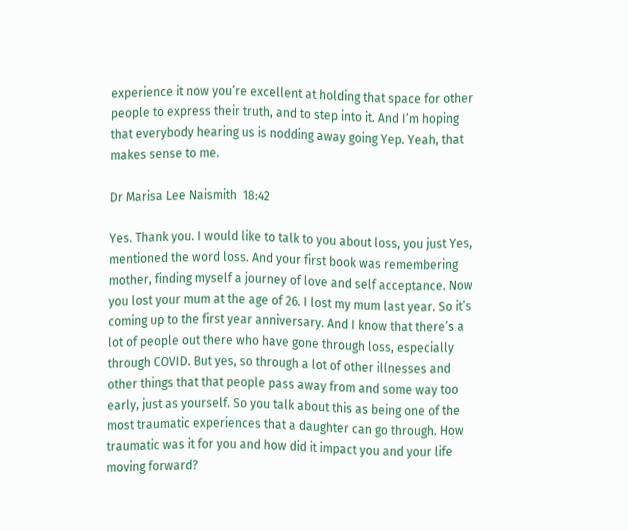experience it now you’re excellent at holding that space for other people to express their truth, and to step into it. And I’m hoping that everybody hearing us is nodding away going Yep. Yeah, that makes sense to me.

Dr Marisa Lee Naismith  18:42

Yes. Thank you. I would like to talk to you about loss, you just Yes, mentioned the word loss. And your first book was remembering mother, finding myself a journey of love and self acceptance. Now you lost your mum at the age of 26. I lost my mum last year. So it’s coming up to the first year anniversary. And I know that there’s a lot of people out there who have gone through loss, especially through COVID. But yes, so through a lot of other illnesses and other things that that people pass away from and some way too early, just as yourself. So you talk about this as being one of the most traumatic experiences that a daughter can go through. How traumatic was it for you and how did it impact you and your life moving forward?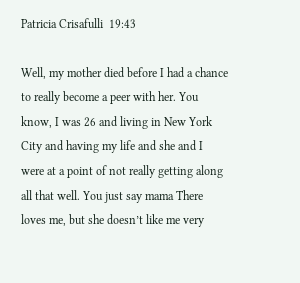Patricia Crisafulli  19:43

Well, my mother died before I had a chance to really become a peer with her. You know, I was 26 and living in New York City and having my life and she and I were at a point of not really getting along all that well. You just say mama There loves me, but she doesn’t like me very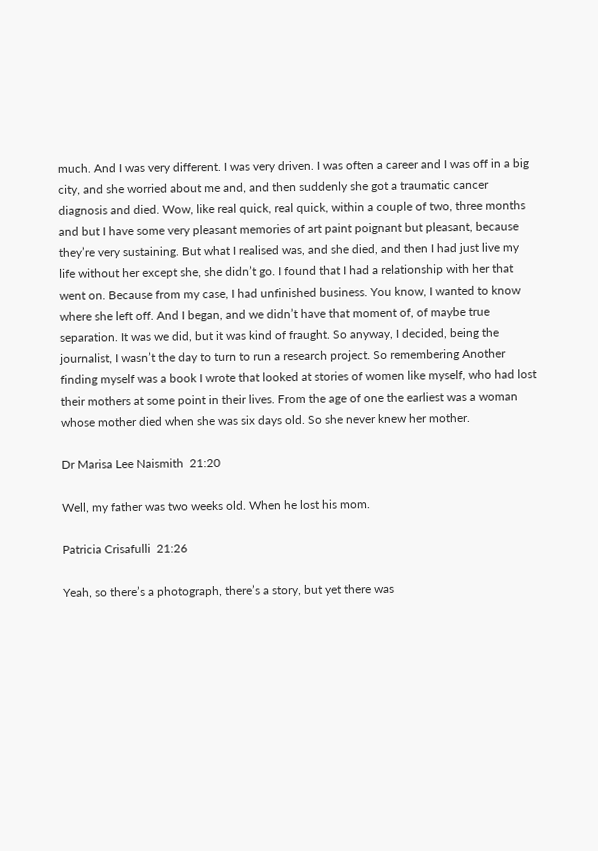much. And I was very different. I was very driven. I was often a career and I was off in a big city, and she worried about me and, and then suddenly she got a traumatic cancer diagnosis and died. Wow, like real quick, real quick, within a couple of two, three months and but I have some very pleasant memories of art paint poignant but pleasant, because they’re very sustaining. But what I realised was, and she died, and then I had just live my life without her except she, she didn’t go. I found that I had a relationship with her that went on. Because from my case, I had unfinished business. You know, I wanted to know where she left off. And I began, and we didn’t have that moment of, of maybe true separation. It was we did, but it was kind of fraught. So anyway, I decided, being the journalist, I wasn’t the day to turn to run a research project. So remembering Another finding myself was a book I wrote that looked at stories of women like myself, who had lost their mothers at some point in their lives. From the age of one the earliest was a woman whose mother died when she was six days old. So she never knew her mother.

Dr Marisa Lee Naismith  21:20

Well, my father was two weeks old. When he lost his mom.

Patricia Crisafulli  21:26

Yeah, so there’s a photograph, there’s a story, but yet there was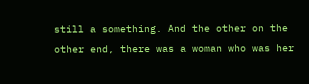still a something. And the other on the other end, there was a woman who was her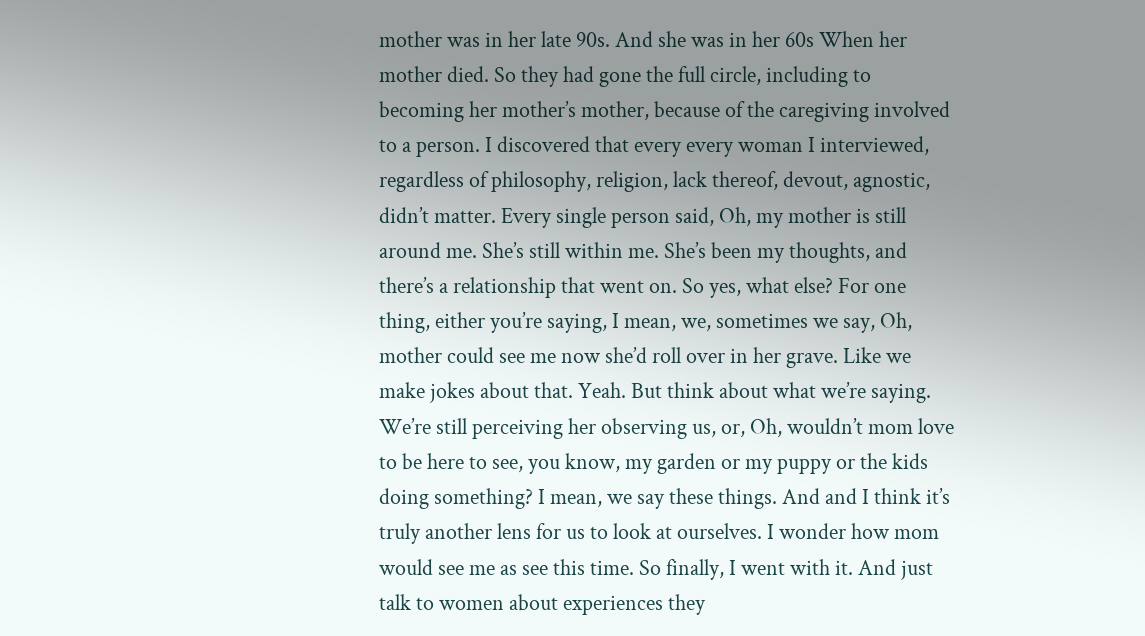mother was in her late 90s. And she was in her 60s When her mother died. So they had gone the full circle, including to becoming her mother’s mother, because of the caregiving involved to a person. I discovered that every every woman I interviewed, regardless of philosophy, religion, lack thereof, devout, agnostic, didn’t matter. Every single person said, Oh, my mother is still around me. She’s still within me. She’s been my thoughts, and there’s a relationship that went on. So yes, what else? For one thing, either you’re saying, I mean, we, sometimes we say, Oh, mother could see me now she’d roll over in her grave. Like we make jokes about that. Yeah. But think about what we’re saying. We’re still perceiving her observing us, or, Oh, wouldn’t mom love to be here to see, you know, my garden or my puppy or the kids doing something? I mean, we say these things. And and I think it’s truly another lens for us to look at ourselves. I wonder how mom would see me as see this time. So finally, I went with it. And just talk to women about experiences they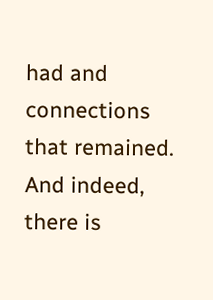had and connections that remained. And indeed, there is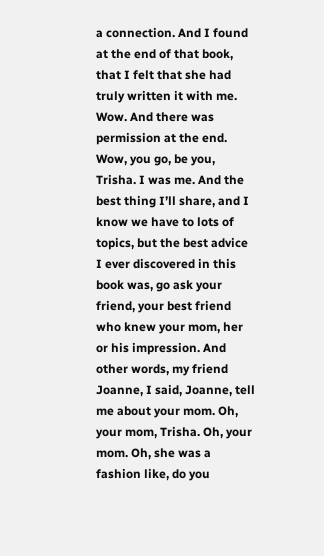a connection. And I found at the end of that book, that I felt that she had truly written it with me. Wow. And there was permission at the end. Wow, you go, be you, Trisha. I was me. And the best thing I’ll share, and I know we have to lots of topics, but the best advice I ever discovered in this book was, go ask your friend, your best friend who knew your mom, her or his impression. And other words, my friend Joanne, I said, Joanne, tell me about your mom. Oh, your mom, Trisha. Oh, your mom. Oh, she was a fashion like, do you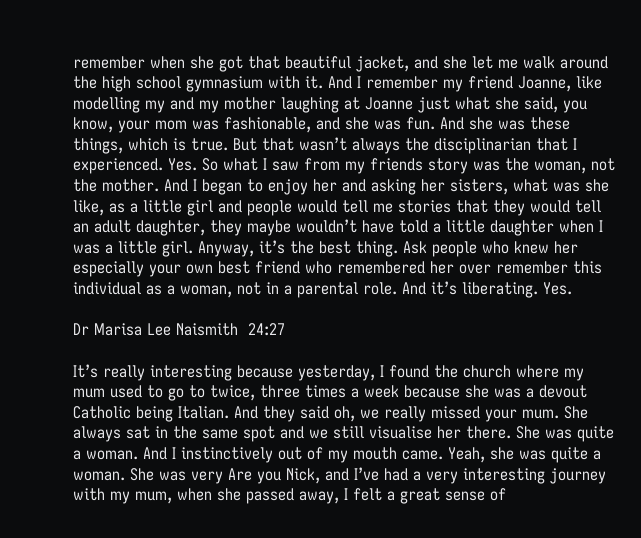remember when she got that beautiful jacket, and she let me walk around the high school gymnasium with it. And I remember my friend Joanne, like modelling my and my mother laughing at Joanne just what she said, you know, your mom was fashionable, and she was fun. And she was these things, which is true. But that wasn’t always the disciplinarian that I experienced. Yes. So what I saw from my friends story was the woman, not the mother. And I began to enjoy her and asking her sisters, what was she like, as a little girl and people would tell me stories that they would tell an adult daughter, they maybe wouldn’t have told a little daughter when I was a little girl. Anyway, it’s the best thing. Ask people who knew her especially your own best friend who remembered her over remember this individual as a woman, not in a parental role. And it’s liberating. Yes.

Dr Marisa Lee Naismith  24:27

It’s really interesting because yesterday, I found the church where my mum used to go to twice, three times a week because she was a devout Catholic being Italian. And they said oh, we really missed your mum. She always sat in the same spot and we still visualise her there. She was quite a woman. And I instinctively out of my mouth came. Yeah, she was quite a woman. She was very Are you Nick, and I’ve had a very interesting journey with my mum, when she passed away, I felt a great sense of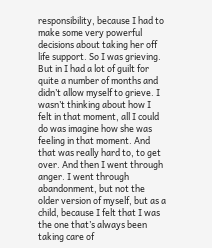responsibility, because I had to make some very powerful decisions about taking her off life support. So I was grieving. But in I had a lot of guilt for quite a number of months and didn’t allow myself to grieve. I wasn’t thinking about how I felt in that moment, all I could do was imagine how she was feeling in that moment. And that was really hard to, to get over. And then I went through anger. I went through abandonment, but not the older version of myself, but as a child, because I felt that I was the one that’s always been taking care of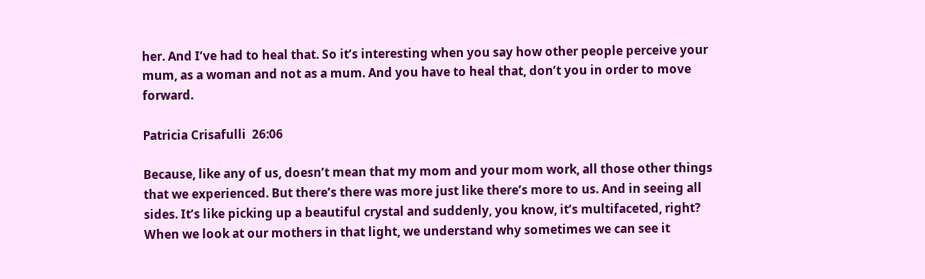her. And I’ve had to heal that. So it’s interesting when you say how other people perceive your mum, as a woman and not as a mum. And you have to heal that, don’t you in order to move forward.

Patricia Crisafulli  26:06

Because, like any of us, doesn’t mean that my mom and your mom work, all those other things that we experienced. But there’s there was more just like there’s more to us. And in seeing all sides. It’s like picking up a beautiful crystal and suddenly, you know, it’s multifaceted, right? When we look at our mothers in that light, we understand why sometimes we can see it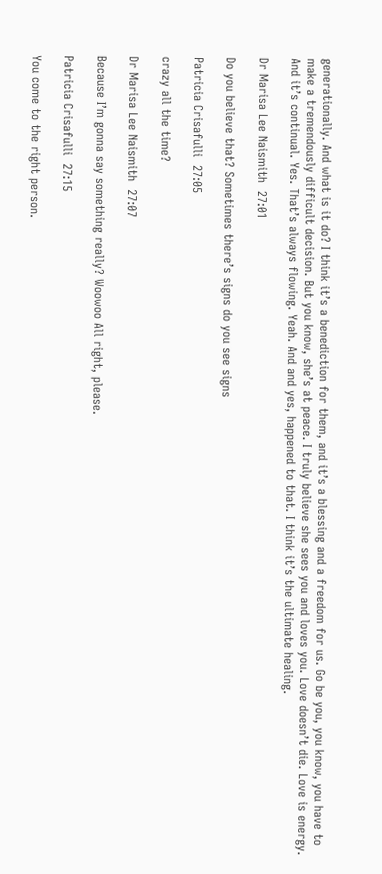generationally. And what is it do? I think it’s a benediction for them, and it’s a blessing and a freedom for us. Go be you, you know, you have to make a tremendously difficult decision. But you know, she’s at peace. I truly believe she sees you and loves you. Love doesn’t die. Love is energy. And it’s continual. Yes. That’s always flowing. Yeah. And and yes, happened to that. I think it’s the ultimate healing.

Dr Marisa Lee Naismith  27:01

Do you believe that? Sometimes there’s signs do you see signs

Patricia Crisafulli  27:05

crazy all the time?

Dr Marisa Lee Naismith  27:07

Because I’m gonna say something really? Woowoo All right, please.

Patricia Crisafulli  27:15

You come to the right person.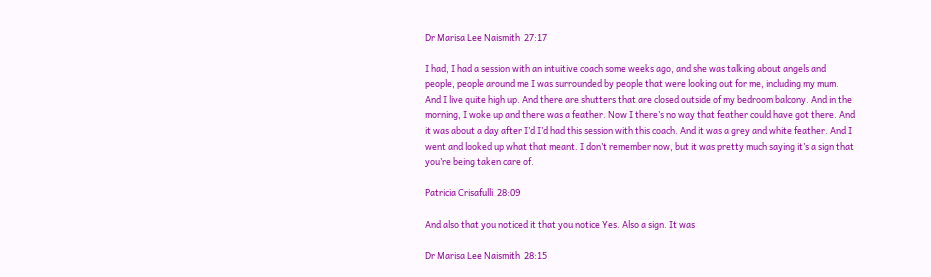Dr Marisa Lee Naismith  27:17

I had, I had a session with an intuitive coach some weeks ago, and she was talking about angels and people, people around me I was surrounded by people that were looking out for me, including my mum. And I live quite high up. And there are shutters that are closed outside of my bedroom balcony. And in the morning, I woke up and there was a feather. Now I there’s no way that feather could have got there. And it was about a day after I’d I’d had this session with this coach. And it was a grey and white feather. And I went and looked up what that meant. I don’t remember now, but it was pretty much saying it’s a sign that you’re being taken care of.

Patricia Crisafulli  28:09

And also that you noticed it that you notice Yes. Also a sign. It was

Dr Marisa Lee Naismith  28:15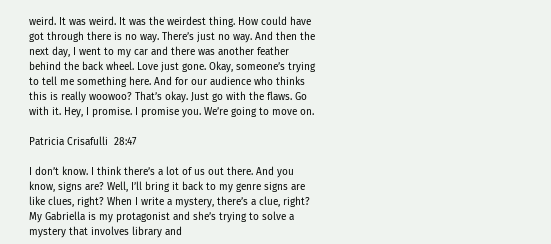weird. It was weird. It was the weirdest thing. How could have got through there is no way. There’s just no way. And then the next day, I went to my car and there was another feather behind the back wheel. Love just gone. Okay, someone’s trying to tell me something here. And for our audience who thinks this is really woowoo? That’s okay. Just go with the flaws. Go with it. Hey, I promise. I promise you. We’re going to move on.

Patricia Crisafulli  28:47

I don’t know. I think there’s a lot of us out there. And you know, signs are? Well, I’ll bring it back to my genre signs are like clues, right? When I write a mystery, there’s a clue, right? My Gabriella is my protagonist and she’s trying to solve a mystery that involves library and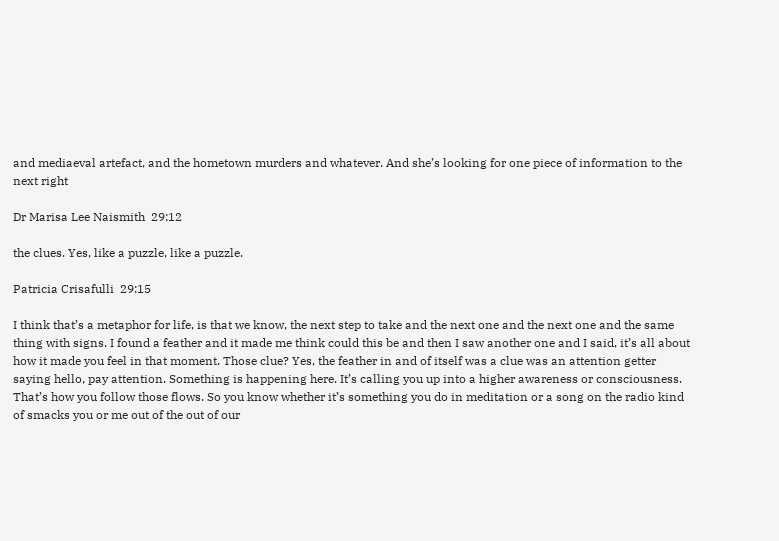and mediaeval artefact, and the hometown murders and whatever. And she’s looking for one piece of information to the next right

Dr Marisa Lee Naismith  29:12

the clues. Yes, like a puzzle, like a puzzle.

Patricia Crisafulli  29:15

I think that’s a metaphor for life, is that we know, the next step to take and the next one and the next one and the same thing with signs. I found a feather and it made me think could this be and then I saw another one and I said, it’s all about how it made you feel in that moment. Those clue? Yes, the feather in and of itself was a clue was an attention getter saying hello, pay attention. Something is happening here. It’s calling you up into a higher awareness or consciousness. That’s how you follow those flows. So you know whether it’s something you do in meditation or a song on the radio kind of smacks you or me out of the out of our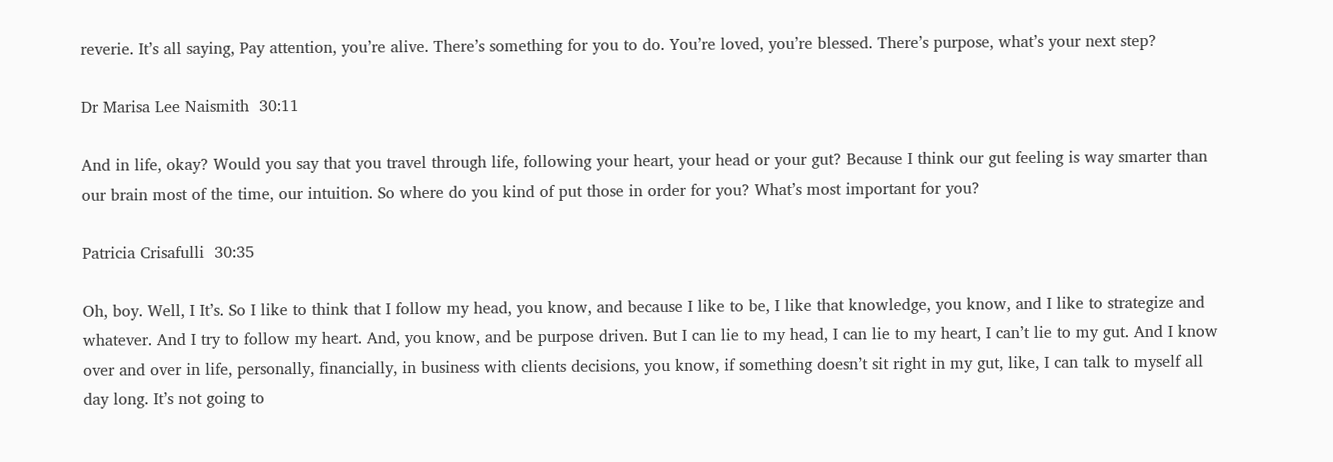reverie. It’s all saying, Pay attention, you’re alive. There’s something for you to do. You’re loved, you’re blessed. There’s purpose, what’s your next step?

Dr Marisa Lee Naismith  30:11

And in life, okay? Would you say that you travel through life, following your heart, your head or your gut? Because I think our gut feeling is way smarter than our brain most of the time, our intuition. So where do you kind of put those in order for you? What’s most important for you?

Patricia Crisafulli  30:35

Oh, boy. Well, I It’s. So I like to think that I follow my head, you know, and because I like to be, I like that knowledge, you know, and I like to strategize and whatever. And I try to follow my heart. And, you know, and be purpose driven. But I can lie to my head, I can lie to my heart, I can’t lie to my gut. And I know over and over in life, personally, financially, in business with clients decisions, you know, if something doesn’t sit right in my gut, like, I can talk to myself all day long. It’s not going to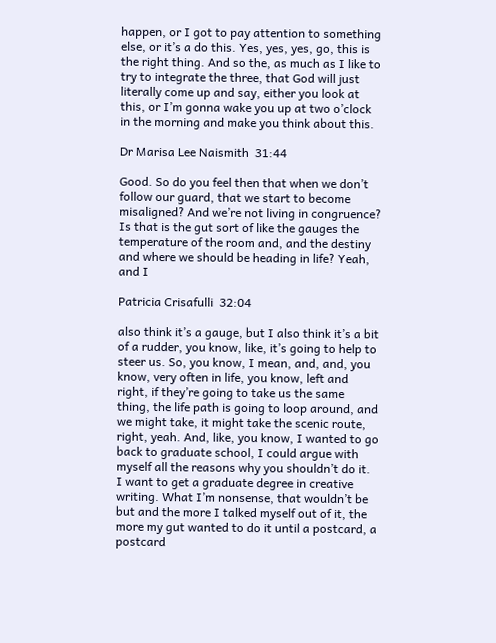happen, or I got to pay attention to something else, or it’s a do this. Yes, yes, yes, go, this is the right thing. And so the, as much as I like to try to integrate the three, that God will just literally come up and say, either you look at this, or I’m gonna wake you up at two o’clock in the morning and make you think about this.

Dr Marisa Lee Naismith  31:44

Good. So do you feel then that when we don’t follow our guard, that we start to become misaligned? And we’re not living in congruence? Is that is the gut sort of like the gauges the temperature of the room and, and the destiny and where we should be heading in life? Yeah, and I

Patricia Crisafulli  32:04

also think it’s a gauge, but I also think it’s a bit of a rudder, you know, like, it’s going to help to steer us. So, you know, I mean, and, and, you know, very often in life, you know, left and right, if they’re going to take us the same thing, the life path is going to loop around, and we might take, it might take the scenic route, right, yeah. And, like, you know, I wanted to go back to graduate school, I could argue with myself all the reasons why you shouldn’t do it. I want to get a graduate degree in creative writing. What I’m nonsense, that wouldn’t be but and the more I talked myself out of it, the more my gut wanted to do it until a postcard, a postcard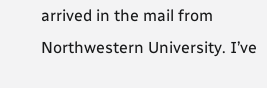arrived in the mail from Northwestern University. I’ve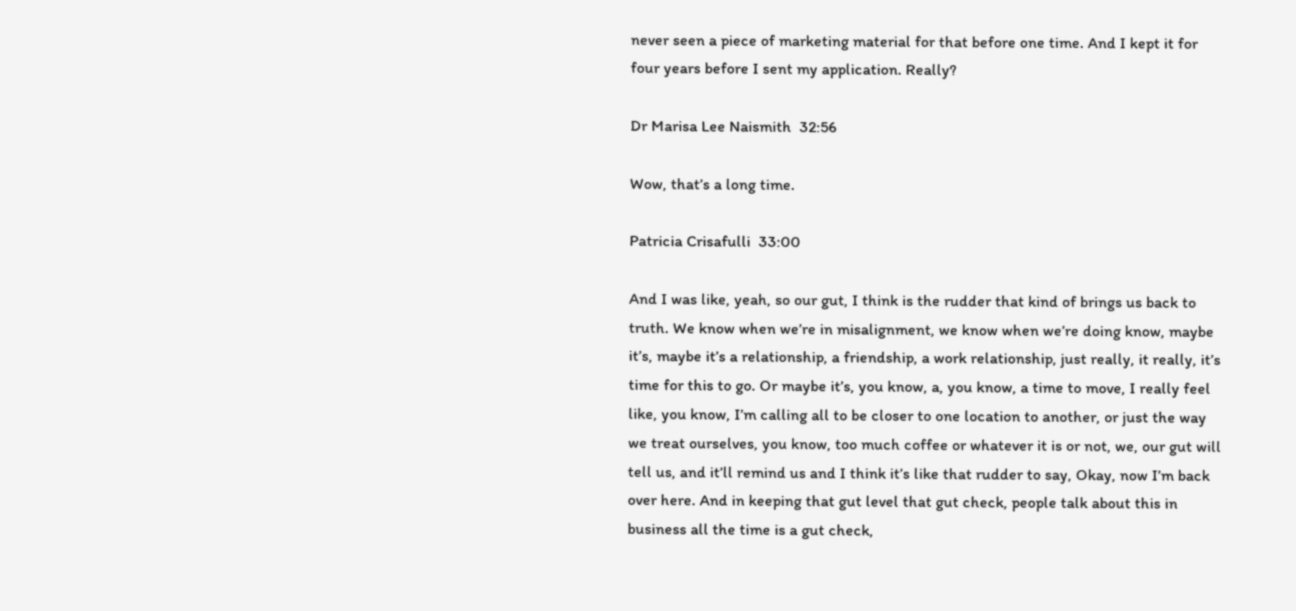never seen a piece of marketing material for that before one time. And I kept it for four years before I sent my application. Really?

Dr Marisa Lee Naismith  32:56

Wow, that’s a long time.

Patricia Crisafulli  33:00

And I was like, yeah, so our gut, I think is the rudder that kind of brings us back to truth. We know when we’re in misalignment, we know when we’re doing know, maybe it’s, maybe it’s a relationship, a friendship, a work relationship, just really, it really, it’s time for this to go. Or maybe it’s, you know, a, you know, a time to move, I really feel like, you know, I’m calling all to be closer to one location to another, or just the way we treat ourselves, you know, too much coffee or whatever it is or not, we, our gut will tell us, and it’ll remind us and I think it’s like that rudder to say, Okay, now I’m back over here. And in keeping that gut level that gut check, people talk about this in business all the time is a gut check,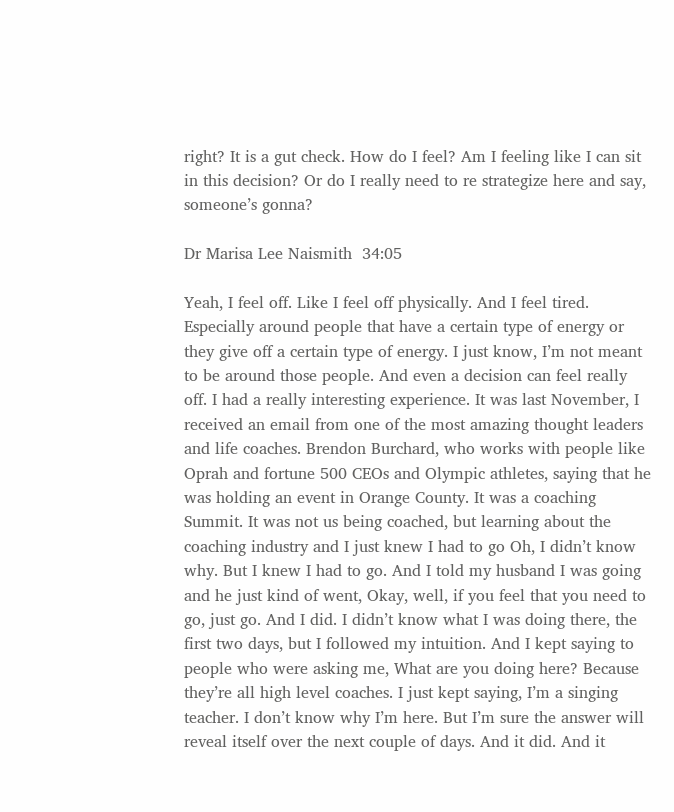right? It is a gut check. How do I feel? Am I feeling like I can sit in this decision? Or do I really need to re strategize here and say, someone’s gonna?

Dr Marisa Lee Naismith  34:05

Yeah, I feel off. Like I feel off physically. And I feel tired. Especially around people that have a certain type of energy or they give off a certain type of energy. I just know, I’m not meant to be around those people. And even a decision can feel really off. I had a really interesting experience. It was last November, I received an email from one of the most amazing thought leaders and life coaches. Brendon Burchard, who works with people like Oprah and fortune 500 CEOs and Olympic athletes, saying that he was holding an event in Orange County. It was a coaching Summit. It was not us being coached, but learning about the coaching industry and I just knew I had to go Oh, I didn’t know why. But I knew I had to go. And I told my husband I was going and he just kind of went, Okay, well, if you feel that you need to go, just go. And I did. I didn’t know what I was doing there, the first two days, but I followed my intuition. And I kept saying to people who were asking me, What are you doing here? Because they’re all high level coaches. I just kept saying, I’m a singing teacher. I don’t know why I’m here. But I’m sure the answer will reveal itself over the next couple of days. And it did. And it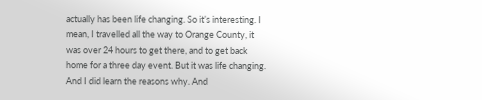actually has been life changing. So it’s interesting. I mean, I travelled all the way to Orange County, it was over 24 hours to get there, and to get back home for a three day event. But it was life changing. And I did learn the reasons why. And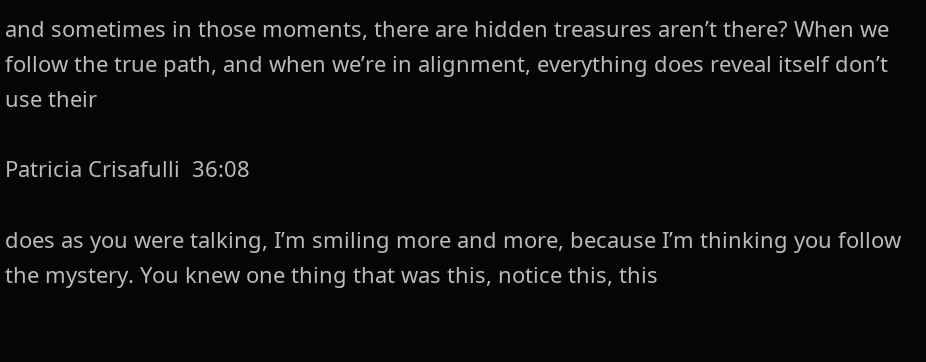and sometimes in those moments, there are hidden treasures aren’t there? When we follow the true path, and when we’re in alignment, everything does reveal itself don’t use their

Patricia Crisafulli  36:08

does as you were talking, I’m smiling more and more, because I’m thinking you follow the mystery. You knew one thing that was this, notice this, this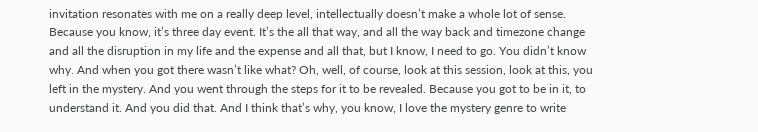invitation resonates with me on a really deep level, intellectually doesn’t make a whole lot of sense. Because you know, it’s three day event. It’s the all that way, and all the way back and timezone change and all the disruption in my life and the expense and all that, but I know, I need to go. You didn’t know why. And when you got there wasn’t like what? Oh, well, of course, look at this session, look at this, you left in the mystery. And you went through the steps for it to be revealed. Because you got to be in it, to understand it. And you did that. And I think that’s why, you know, I love the mystery genre to write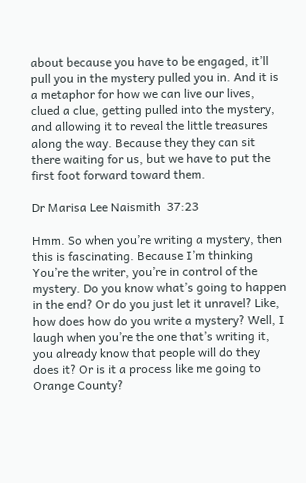about because you have to be engaged, it’ll pull you in the mystery pulled you in. And it is a metaphor for how we can live our lives, clued a clue, getting pulled into the mystery, and allowing it to reveal the little treasures along the way. Because they they can sit there waiting for us, but we have to put the first foot forward toward them.

Dr Marisa Lee Naismith  37:23

Hmm. So when you’re writing a mystery, then this is fascinating. Because I’m thinking You’re the writer, you’re in control of the mystery. Do you know what’s going to happen in the end? Or do you just let it unravel? Like, how does how do you write a mystery? Well, I laugh when you’re the one that’s writing it, you already know that people will do they does it? Or is it a process like me going to Orange County?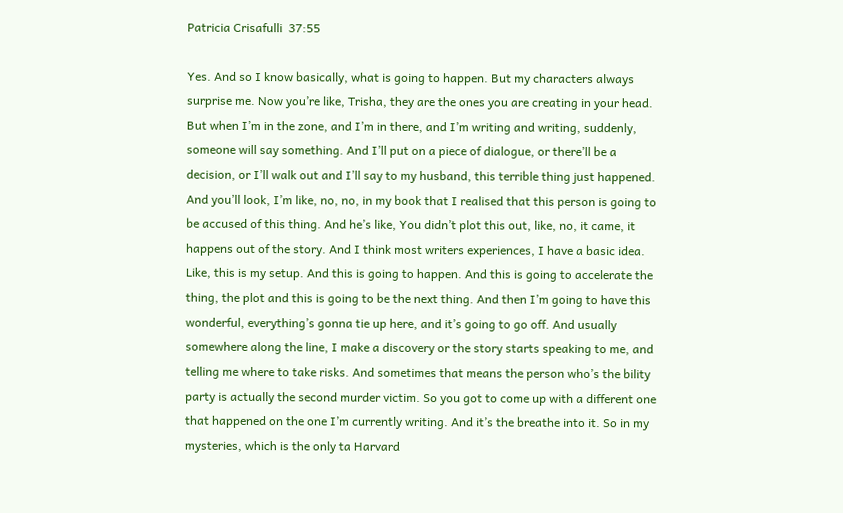Patricia Crisafulli  37:55

Yes. And so I know basically, what is going to happen. But my characters always surprise me. Now you’re like, Trisha, they are the ones you are creating in your head. But when I’m in the zone, and I’m in there, and I’m writing and writing, suddenly, someone will say something. And I’ll put on a piece of dialogue, or there’ll be a decision, or I’ll walk out and I’ll say to my husband, this terrible thing just happened. And you’ll look, I’m like, no, no, in my book that I realised that this person is going to be accused of this thing. And he’s like, You didn’t plot this out, like, no, it came, it happens out of the story. And I think most writers experiences, I have a basic idea. Like, this is my setup. And this is going to happen. And this is going to accelerate the thing, the plot and this is going to be the next thing. And then I’m going to have this wonderful, everything’s gonna tie up here, and it’s going to go off. And usually somewhere along the line, I make a discovery or the story starts speaking to me, and telling me where to take risks. And sometimes that means the person who’s the bility party is actually the second murder victim. So you got to come up with a different one that happened on the one I’m currently writing. And it’s the breathe into it. So in my mysteries, which is the only ta Harvard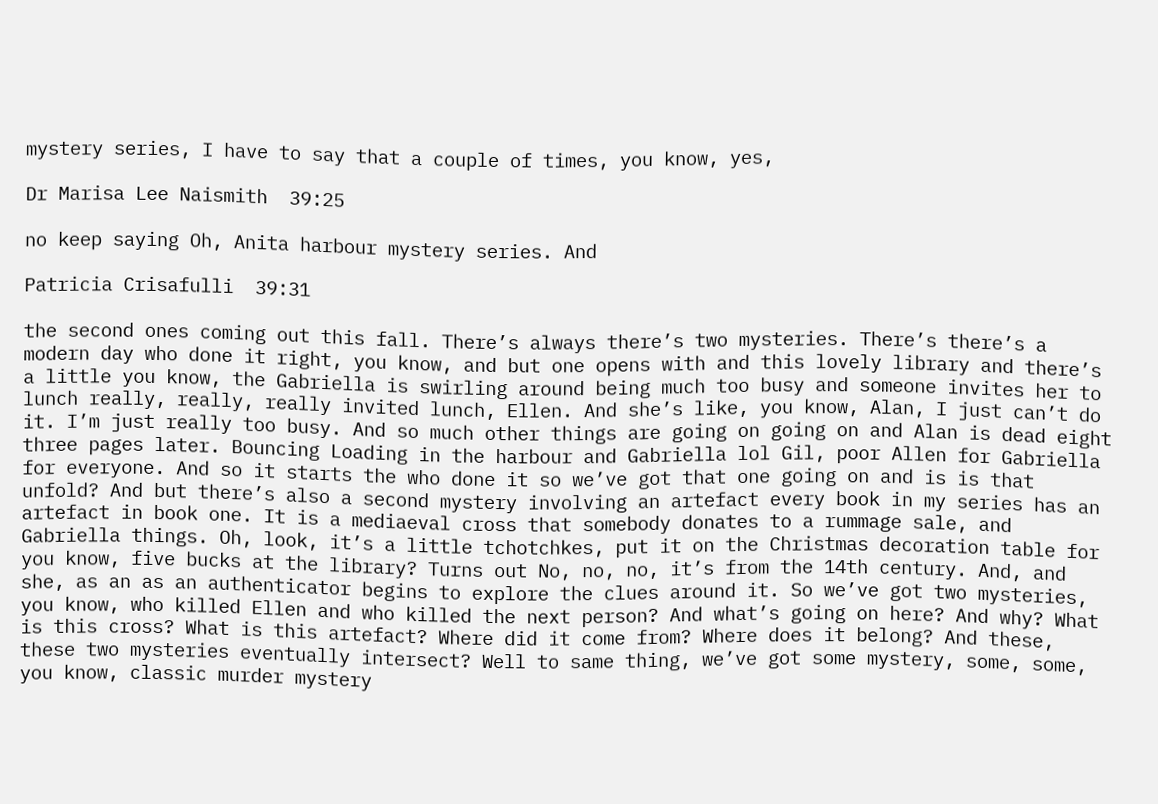mystery series, I have to say that a couple of times, you know, yes,

Dr Marisa Lee Naismith  39:25

no keep saying Oh, Anita harbour mystery series. And

Patricia Crisafulli  39:31

the second ones coming out this fall. There’s always there’s two mysteries. There’s there’s a modern day who done it right, you know, and but one opens with and this lovely library and there’s a little you know, the Gabriella is swirling around being much too busy and someone invites her to lunch really, really, really invited lunch, Ellen. And she’s like, you know, Alan, I just can’t do it. I’m just really too busy. And so much other things are going on going on and Alan is dead eight three pages later. Bouncing Loading in the harbour and Gabriella lol Gil, poor Allen for Gabriella for everyone. And so it starts the who done it so we’ve got that one going on and is is that unfold? And but there’s also a second mystery involving an artefact every book in my series has an artefact in book one. It is a mediaeval cross that somebody donates to a rummage sale, and Gabriella things. Oh, look, it’s a little tchotchkes, put it on the Christmas decoration table for you know, five bucks at the library? Turns out No, no, no, it’s from the 14th century. And, and she, as an as an authenticator begins to explore the clues around it. So we’ve got two mysteries, you know, who killed Ellen and who killed the next person? And what’s going on here? And why? What is this cross? What is this artefact? Where did it come from? Where does it belong? And these, these two mysteries eventually intersect? Well to same thing, we’ve got some mystery, some, some, you know, classic murder mystery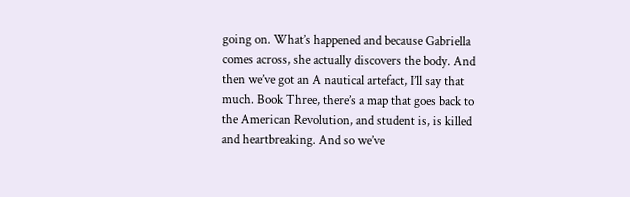going on. What’s happened and because Gabriella comes across, she actually discovers the body. And then we’ve got an A nautical artefact, I’ll say that much. Book Three, there’s a map that goes back to the American Revolution, and student is, is killed and heartbreaking. And so we’ve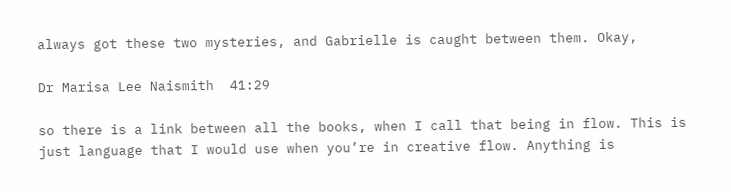always got these two mysteries, and Gabrielle is caught between them. Okay,

Dr Marisa Lee Naismith  41:29

so there is a link between all the books, when I call that being in flow. This is just language that I would use when you’re in creative flow. Anything is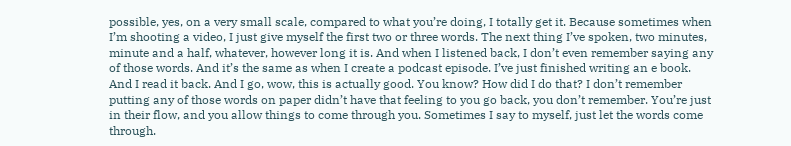possible, yes, on a very small scale, compared to what you’re doing, I totally get it. Because sometimes when I’m shooting a video, I just give myself the first two or three words. The next thing I’ve spoken, two minutes, minute and a half, whatever, however long it is. And when I listened back, I don’t even remember saying any of those words. And it’s the same as when I create a podcast episode. I’ve just finished writing an e book. And I read it back. And I go, wow, this is actually good. You know? How did I do that? I don’t remember putting any of those words on paper didn’t have that feeling to you go back, you don’t remember. You’re just in their flow, and you allow things to come through you. Sometimes I say to myself, just let the words come through.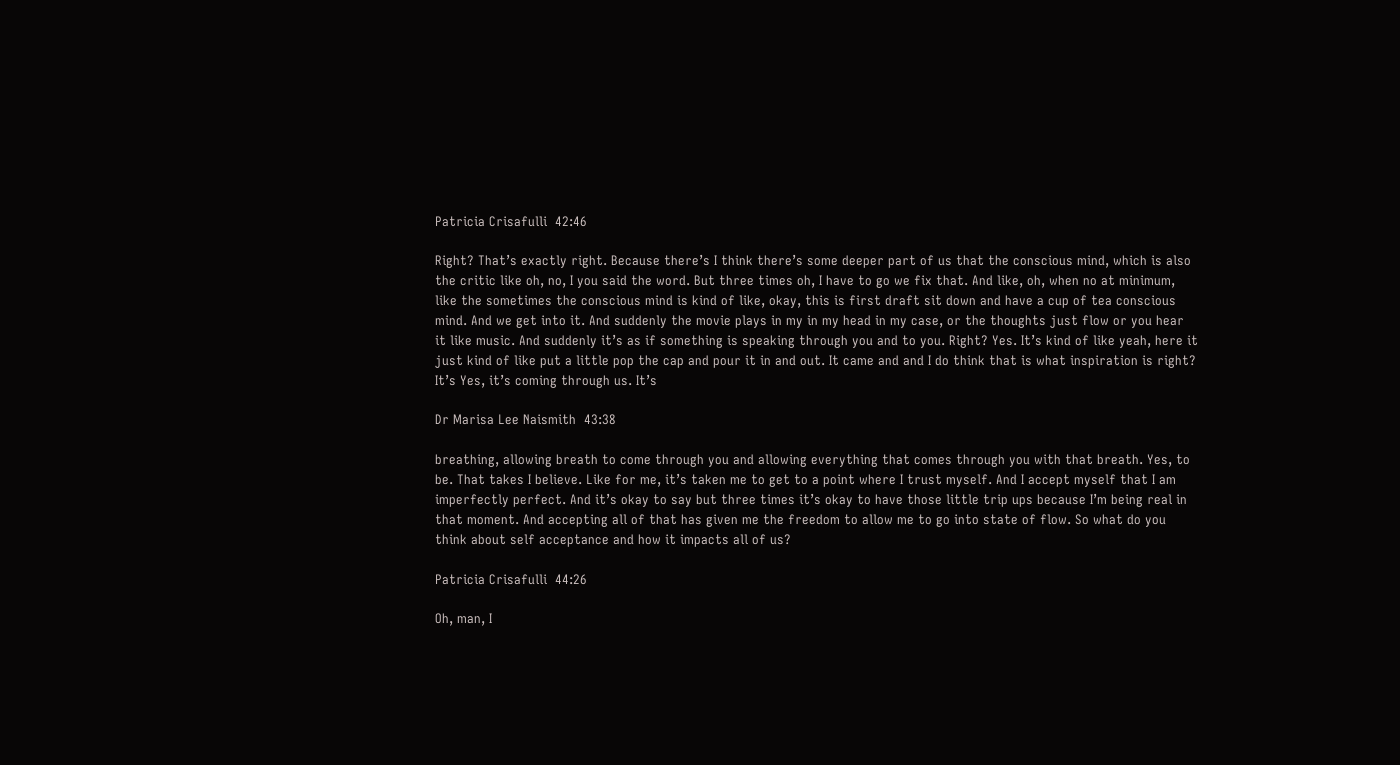Patricia Crisafulli  42:46

Right? That’s exactly right. Because there’s I think there’s some deeper part of us that the conscious mind, which is also the critic like oh, no, I you said the word. But three times oh, I have to go we fix that. And like, oh, when no at minimum, like the sometimes the conscious mind is kind of like, okay, this is first draft sit down and have a cup of tea conscious mind. And we get into it. And suddenly the movie plays in my in my head in my case, or the thoughts just flow or you hear it like music. And suddenly it’s as if something is speaking through you and to you. Right? Yes. It’s kind of like yeah, here it just kind of like put a little pop the cap and pour it in and out. It came and and I do think that is what inspiration is right? It’s Yes, it’s coming through us. It’s

Dr Marisa Lee Naismith  43:38

breathing, allowing breath to come through you and allowing everything that comes through you with that breath. Yes, to be. That takes I believe. Like for me, it’s taken me to get to a point where I trust myself. And I accept myself that I am imperfectly perfect. And it’s okay to say but three times it’s okay to have those little trip ups because I’m being real in that moment. And accepting all of that has given me the freedom to allow me to go into state of flow. So what do you think about self acceptance and how it impacts all of us?

Patricia Crisafulli  44:26

Oh, man, I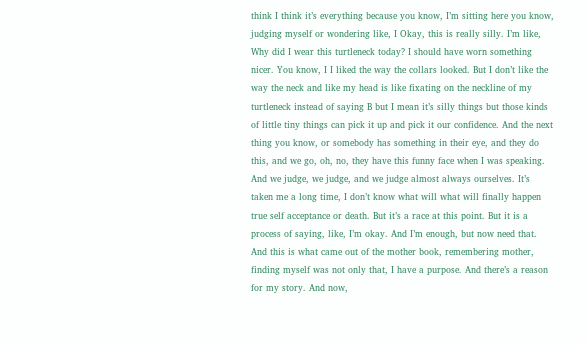think I think it’s everything because you know, I’m sitting here you know, judging myself or wondering like, I Okay, this is really silly. I’m like, Why did I wear this turtleneck today? I should have worn something nicer. You know, I I liked the way the collars looked. But I don’t like the way the neck and like my head is like fixating on the neckline of my turtleneck instead of saying B but I mean it’s silly things but those kinds of little tiny things can pick it up and pick it our confidence. And the next thing you know, or somebody has something in their eye, and they do this, and we go, oh, no, they have this funny face when I was speaking. And we judge, we judge, and we judge almost always ourselves. It’s taken me a long time, I don’t know what will what will finally happen true self acceptance or death. But it’s a race at this point. But it is a process of saying, like, I’m okay. And I’m enough, but now need that. And this is what came out of the mother book, remembering mother, finding myself was not only that, I have a purpose. And there’s a reason for my story. And now,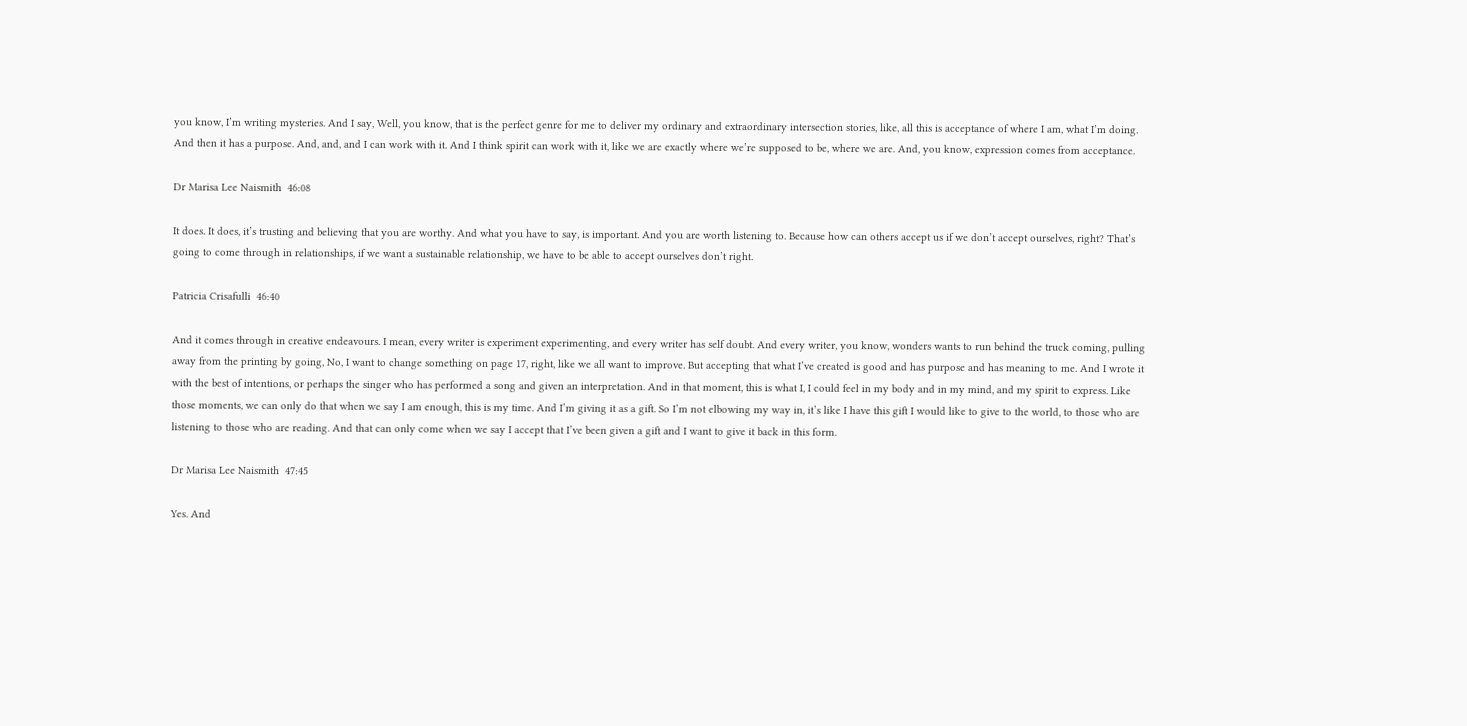you know, I’m writing mysteries. And I say, Well, you know, that is the perfect genre for me to deliver my ordinary and extraordinary intersection stories, like, all this is acceptance of where I am, what I’m doing. And then it has a purpose. And, and, and I can work with it. And I think spirit can work with it, like we are exactly where we’re supposed to be, where we are. And, you know, expression comes from acceptance.

Dr Marisa Lee Naismith  46:08

It does. It does, it’s trusting and believing that you are worthy. And what you have to say, is important. And you are worth listening to. Because how can others accept us if we don’t accept ourselves, right? That’s going to come through in relationships, if we want a sustainable relationship, we have to be able to accept ourselves don’t right.

Patricia Crisafulli  46:40

And it comes through in creative endeavours. I mean, every writer is experiment experimenting, and every writer has self doubt. And every writer, you know, wonders wants to run behind the truck coming, pulling away from the printing by going, No, I want to change something on page 17, right, like we all want to improve. But accepting that what I’ve created is good and has purpose and has meaning to me. And I wrote it with the best of intentions, or perhaps the singer who has performed a song and given an interpretation. And in that moment, this is what I, I could feel in my body and in my mind, and my spirit to express. Like those moments, we can only do that when we say I am enough, this is my time. And I’m giving it as a gift. So I’m not elbowing my way in, it’s like I have this gift I would like to give to the world, to those who are listening to those who are reading. And that can only come when we say I accept that I’ve been given a gift and I want to give it back in this form.

Dr Marisa Lee Naismith  47:45

Yes. And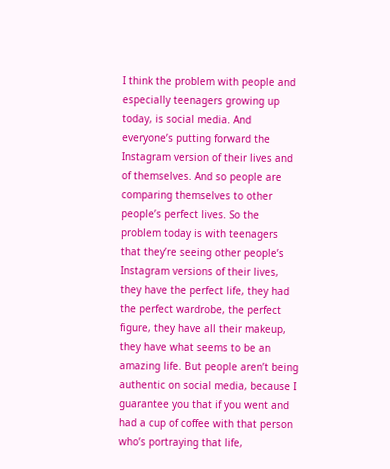I think the problem with people and especially teenagers growing up today, is social media. And everyone’s putting forward the Instagram version of their lives and of themselves. And so people are comparing themselves to other people’s perfect lives. So the problem today is with teenagers that they’re seeing other people’s Instagram versions of their lives, they have the perfect life, they had the perfect wardrobe, the perfect figure, they have all their makeup, they have what seems to be an amazing life. But people aren’t being authentic on social media, because I guarantee you that if you went and had a cup of coffee with that person who’s portraying that life,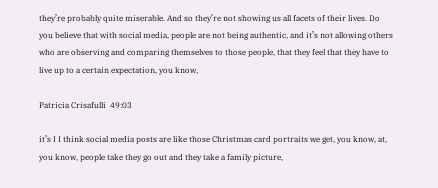they’re probably quite miserable. And so they’re not showing us all facets of their lives. Do you believe that with social media, people are not being authentic, and it’s not allowing others who are observing and comparing themselves to those people, that they feel that they have to live up to a certain expectation, you know,

Patricia Crisafulli  49:03

it’s I I think social media posts are like those Christmas card portraits we get, you know, at, you know, people take they go out and they take a family picture,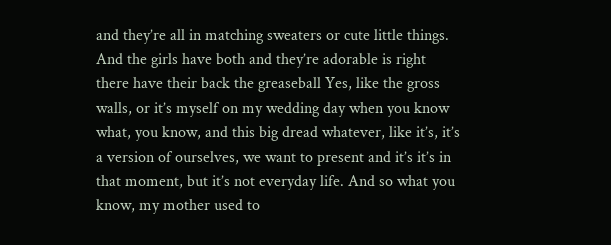and they’re all in matching sweaters or cute little things. And the girls have both and they’re adorable is right there have their back the greaseball Yes, like the gross walls, or it’s myself on my wedding day when you know what, you know, and this big dread whatever, like it’s, it’s a version of ourselves, we want to present and it’s it’s in that moment, but it’s not everyday life. And so what you know, my mother used to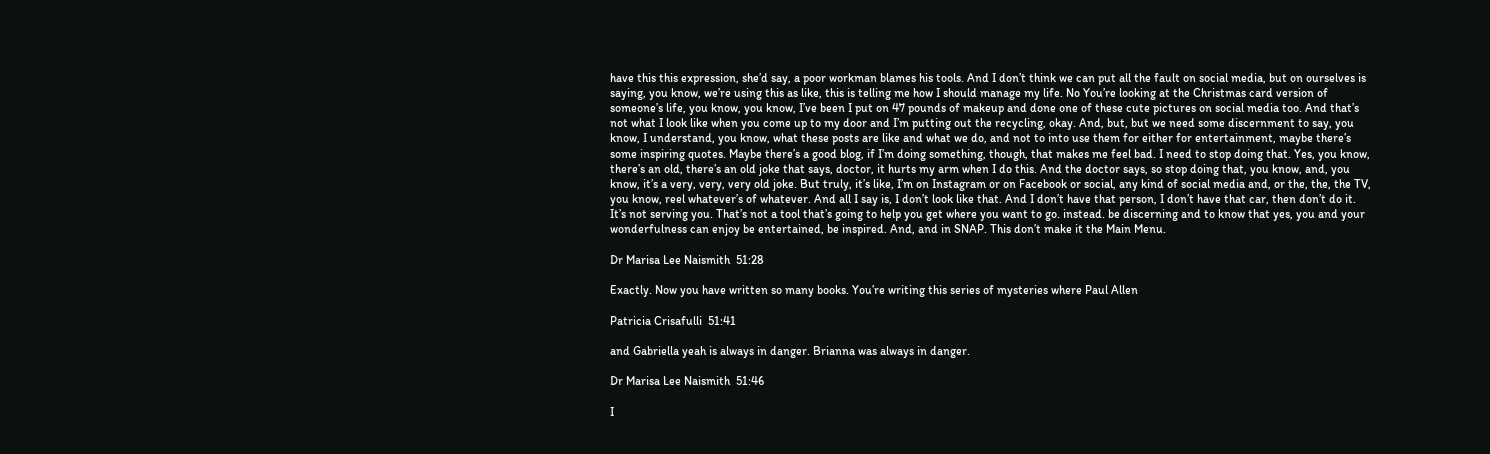have this this expression, she’d say, a poor workman blames his tools. And I don’t think we can put all the fault on social media, but on ourselves is saying, you know, we’re using this as like, this is telling me how I should manage my life. No You’re looking at the Christmas card version of someone’s life, you know, you know, I’ve been I put on 47 pounds of makeup and done one of these cute pictures on social media too. And that’s not what I look like when you come up to my door and I’m putting out the recycling, okay. And, but, but we need some discernment to say, you know, I understand, you know, what these posts are like and what we do, and not to into use them for either for entertainment, maybe there’s some inspiring quotes. Maybe there’s a good blog, if I’m doing something, though, that makes me feel bad. I need to stop doing that. Yes, you know, there’s an old, there’s an old joke that says, doctor, it hurts my arm when I do this. And the doctor says, so stop doing that, you know, and, you know, it’s a very, very, very old joke. But truly, it’s like, I’m on Instagram or on Facebook or social, any kind of social media and, or the, the, the TV, you know, reel whatever’s of whatever. And all I say is, I don’t look like that. And I don’t have that person, I don’t have that car, then don’t do it. It’s not serving you. That’s not a tool that’s going to help you get where you want to go. instead. be discerning and to know that yes, you and your wonderfulness can enjoy be entertained, be inspired. And, and in SNAP. This don’t make it the Main Menu.

Dr Marisa Lee Naismith  51:28

Exactly. Now you have written so many books. You’re writing this series of mysteries where Paul Allen

Patricia Crisafulli  51:41

and Gabriella yeah is always in danger. Brianna was always in danger.

Dr Marisa Lee Naismith  51:46

I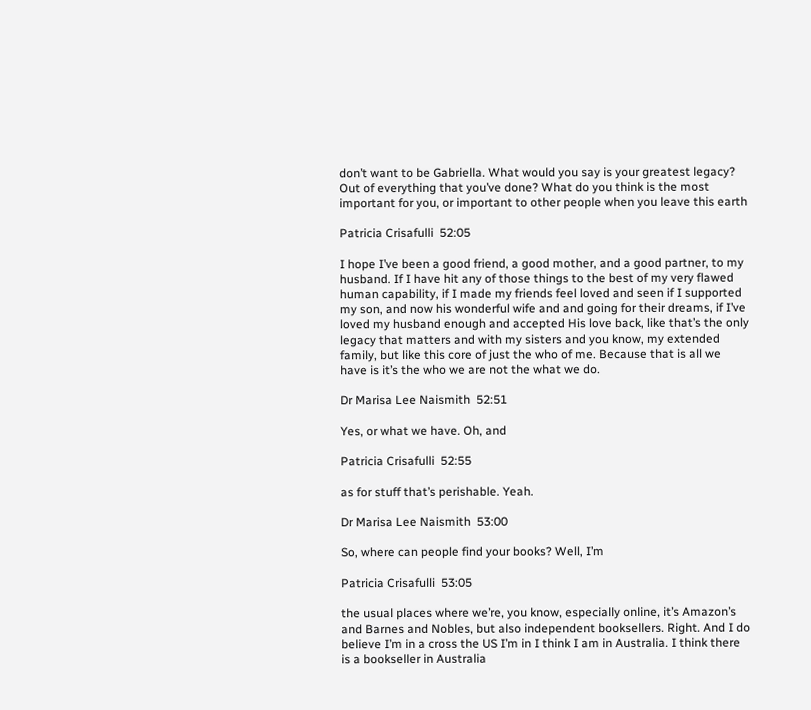don’t want to be Gabriella. What would you say is your greatest legacy? Out of everything that you’ve done? What do you think is the most important for you, or important to other people when you leave this earth

Patricia Crisafulli  52:05

I hope I’ve been a good friend, a good mother, and a good partner, to my husband. If I have hit any of those things to the best of my very flawed human capability, if I made my friends feel loved and seen if I supported my son, and now his wonderful wife and and going for their dreams, if I’ve loved my husband enough and accepted His love back, like that’s the only legacy that matters and with my sisters and you know, my extended family, but like this core of just the who of me. Because that is all we have is it’s the who we are not the what we do.

Dr Marisa Lee Naismith  52:51

Yes, or what we have. Oh, and

Patricia Crisafulli  52:55

as for stuff that’s perishable. Yeah.

Dr Marisa Lee Naismith  53:00

So, where can people find your books? Well, I’m

Patricia Crisafulli  53:05

the usual places where we’re, you know, especially online, it’s Amazon’s and Barnes and Nobles, but also independent booksellers. Right. And I do believe I’m in a cross the US I’m in I think I am in Australia. I think there is a bookseller in Australia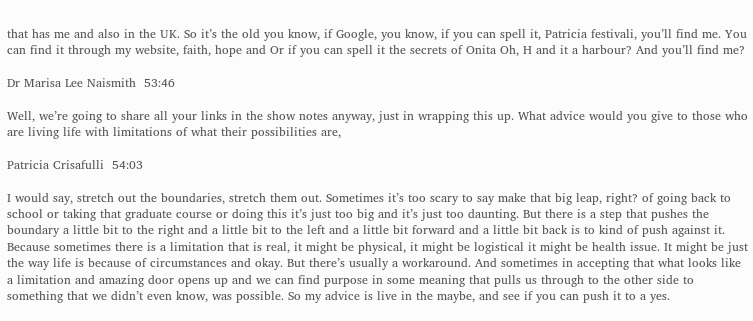that has me and also in the UK. So it’s the old you know, if Google, you know, if you can spell it, Patricia festivali, you’ll find me. You can find it through my website, faith, hope and Or if you can spell it the secrets of Onita Oh, H and it a harbour? And you’ll find me?

Dr Marisa Lee Naismith  53:46

Well, we’re going to share all your links in the show notes anyway, just in wrapping this up. What advice would you give to those who are living life with limitations of what their possibilities are,

Patricia Crisafulli  54:03

I would say, stretch out the boundaries, stretch them out. Sometimes it’s too scary to say make that big leap, right? of going back to school or taking that graduate course or doing this it’s just too big and it’s just too daunting. But there is a step that pushes the boundary a little bit to the right and a little bit to the left and a little bit forward and a little bit back is to kind of push against it. Because sometimes there is a limitation that is real, it might be physical, it might be logistical it might be health issue. It might be just the way life is because of circumstances and okay. But there’s usually a workaround. And sometimes in accepting that what looks like a limitation and amazing door opens up and we can find purpose in some meaning that pulls us through to the other side to something that we didn’t even know, was possible. So my advice is live in the maybe, and see if you can push it to a yes.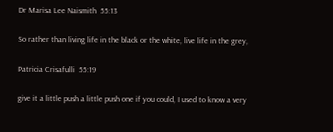Dr Marisa Lee Naismith  55:13

So rather than living life in the black or the white, live life in the grey,

Patricia Crisafulli  55:19

give it a little push a little push one if you could, I used to know a very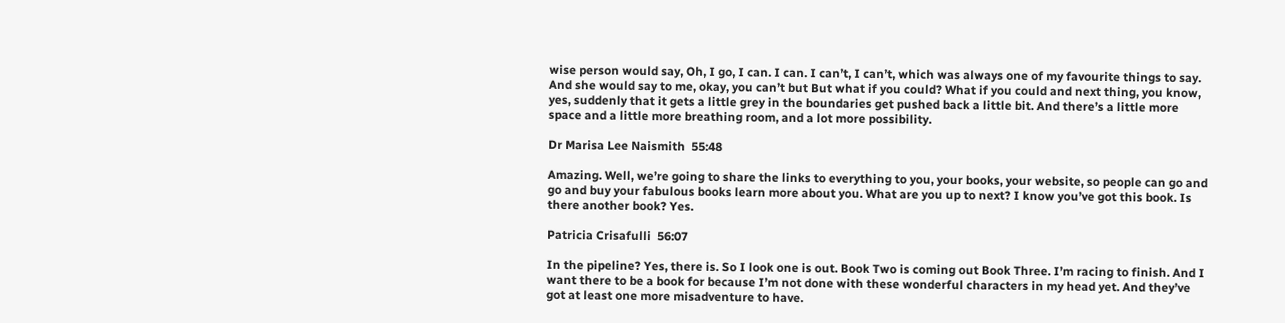wise person would say, Oh, I go, I can. I can. I can’t, I can’t, which was always one of my favourite things to say. And she would say to me, okay, you can’t but But what if you could? What if you could and next thing, you know, yes, suddenly that it gets a little grey in the boundaries get pushed back a little bit. And there’s a little more space and a little more breathing room, and a lot more possibility.

Dr Marisa Lee Naismith  55:48

Amazing. Well, we’re going to share the links to everything to you, your books, your website, so people can go and go and buy your fabulous books learn more about you. What are you up to next? I know you’ve got this book. Is there another book? Yes.

Patricia Crisafulli  56:07

In the pipeline? Yes, there is. So I look one is out. Book Two is coming out Book Three. I’m racing to finish. And I want there to be a book for because I’m not done with these wonderful characters in my head yet. And they’ve got at least one more misadventure to have.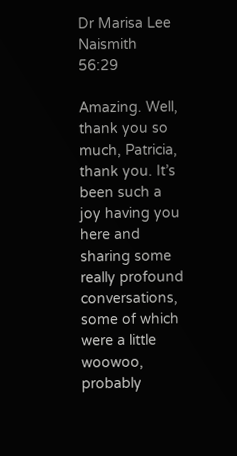Dr Marisa Lee Naismith  56:29

Amazing. Well, thank you so much, Patricia, thank you. It’s been such a joy having you here and sharing some really profound conversations, some of which were a little woowoo, probably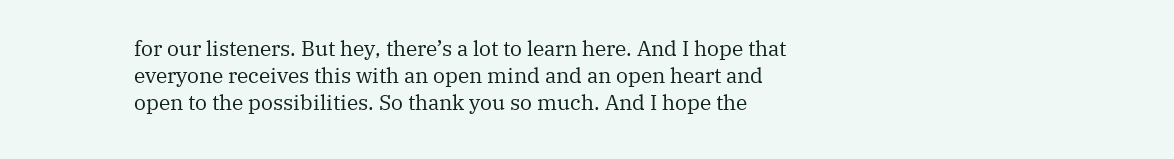for our listeners. But hey, there’s a lot to learn here. And I hope that everyone receives this with an open mind and an open heart and open to the possibilities. So thank you so much. And I hope the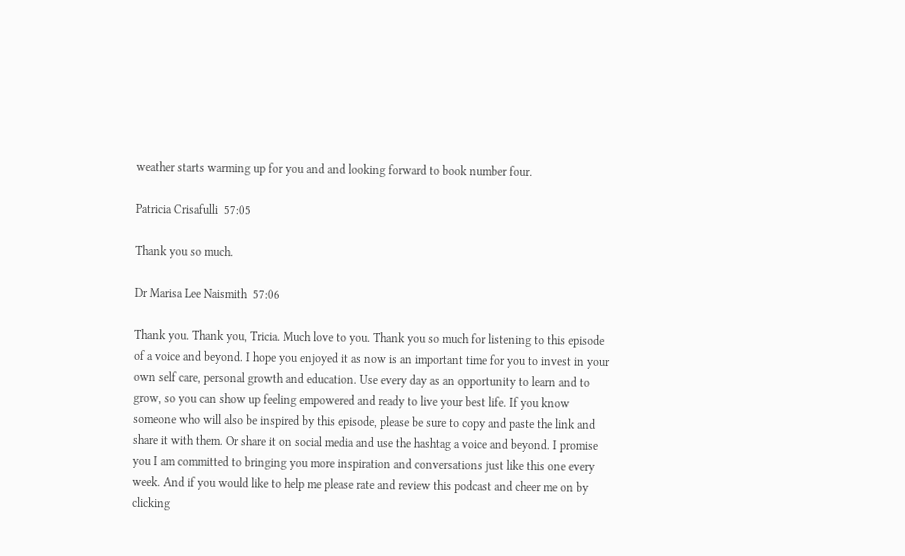weather starts warming up for you and and looking forward to book number four.

Patricia Crisafulli  57:05

Thank you so much.

Dr Marisa Lee Naismith  57:06

Thank you. Thank you, Tricia. Much love to you. Thank you so much for listening to this episode of a voice and beyond. I hope you enjoyed it as now is an important time for you to invest in your own self care, personal growth and education. Use every day as an opportunity to learn and to grow, so you can show up feeling empowered and ready to live your best life. If you know someone who will also be inspired by this episode, please be sure to copy and paste the link and share it with them. Or share it on social media and use the hashtag a voice and beyond. I promise you I am committed to bringing you more inspiration and conversations just like this one every week. And if you would like to help me please rate and review this podcast and cheer me on by clicking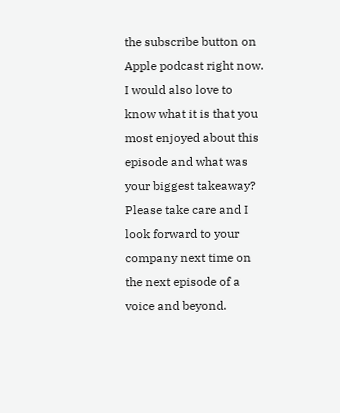the subscribe button on Apple podcast right now. I would also love to know what it is that you most enjoyed about this episode and what was your biggest takeaway? Please take care and I look forward to your company next time on the next episode of a voice and beyond.